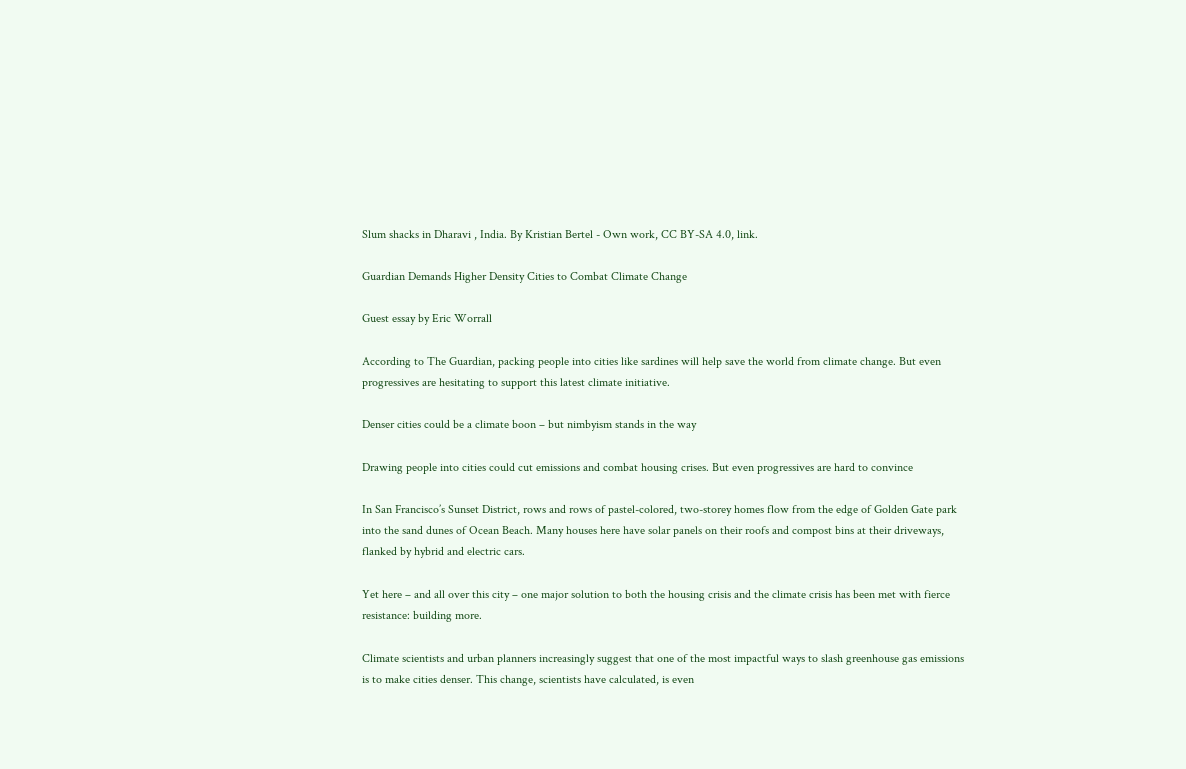Slum shacks in Dharavi , India. By Kristian Bertel - Own work, CC BY-SA 4.0, link.

Guardian Demands Higher Density Cities to Combat Climate Change

Guest essay by Eric Worrall

According to The Guardian, packing people into cities like sardines will help save the world from climate change. But even progressives are hesitating to support this latest climate initiative.

Denser cities could be a climate boon – but nimbyism stands in the way

Drawing people into cities could cut emissions and combat housing crises. But even progressives are hard to convince

In San Francisco’s Sunset District, rows and rows of pastel-colored, two-storey homes flow from the edge of Golden Gate park into the sand dunes of Ocean Beach. Many houses here have solar panels on their roofs and compost bins at their driveways, flanked by hybrid and electric cars.

Yet here – and all over this city – one major solution to both the housing crisis and the climate crisis has been met with fierce resistance: building more.

Climate scientists and urban planners increasingly suggest that one of the most impactful ways to slash greenhouse gas emissions is to make cities denser. This change, scientists have calculated, is even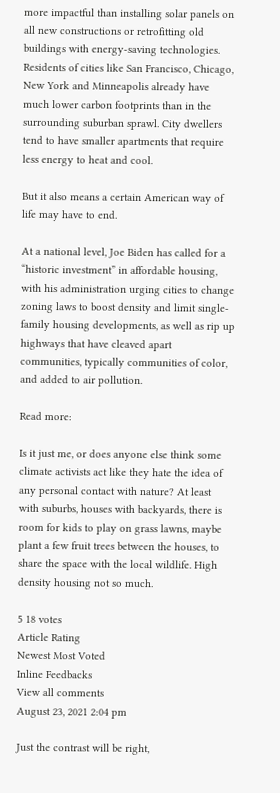more impactful than installing solar panels on all new constructions or retrofitting old buildings with energy-saving technologies. Residents of cities like San Francisco, Chicago, New York and Minneapolis already have much lower carbon footprints than in the surrounding suburban sprawl. City dwellers tend to have smaller apartments that require less energy to heat and cool.

But it also means a certain American way of life may have to end.

At a national level, Joe Biden has called for a “historic investment” in affordable housing, with his administration urging cities to change zoning laws to boost density and limit single-family housing developments, as well as rip up highways that have cleaved apart communities, typically communities of color, and added to air pollution.

Read more:

Is it just me, or does anyone else think some climate activists act like they hate the idea of any personal contact with nature? At least with suburbs, houses with backyards, there is room for kids to play on grass lawns, maybe plant a few fruit trees between the houses, to share the space with the local wildlife. High density housing not so much.

5 18 votes
Article Rating
Newest Most Voted
Inline Feedbacks
View all comments
August 23, 2021 2:04 pm

Just the contrast will be right,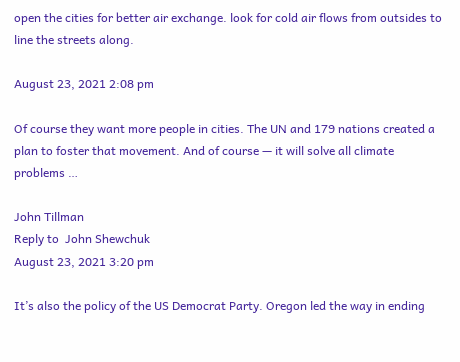open the cities for better air exchange. look for cold air flows from outsides to line the streets along.

August 23, 2021 2:08 pm

Of course they want more people in cities. The UN and 179 nations created a plan to foster that movement. And of course — it will solve all climate problems …

John Tillman
Reply to  John Shewchuk
August 23, 2021 3:20 pm

It’s also the policy of the US Democrat Party. Oregon led the way in ending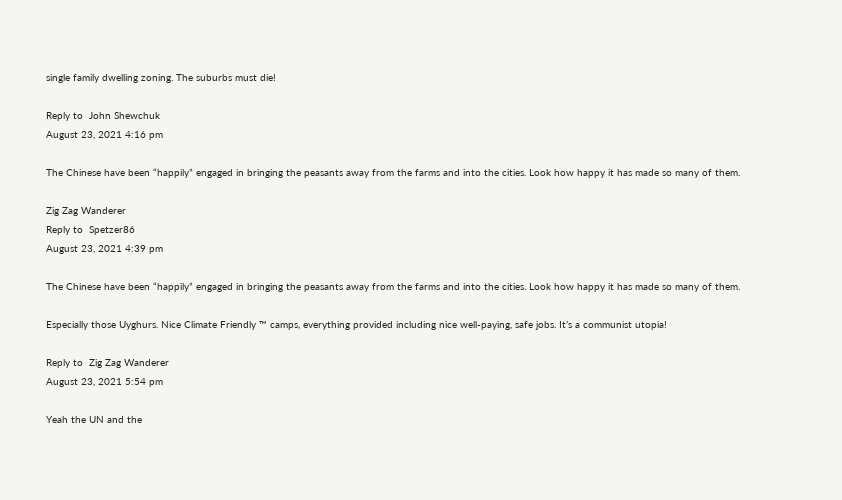single family dwelling zoning. The suburbs must die!

Reply to  John Shewchuk
August 23, 2021 4:16 pm

The Chinese have been “happily” engaged in bringing the peasants away from the farms and into the cities. Look how happy it has made so many of them.

Zig Zag Wanderer
Reply to  Spetzer86
August 23, 2021 4:39 pm

The Chinese have been “happily” engaged in bringing the peasants away from the farms and into the cities. Look how happy it has made so many of them.

Especially those Uyghurs. Nice Climate Friendly ™ camps, everything provided including nice well-paying, safe jobs. It’s a communist utopia!

Reply to  Zig Zag Wanderer
August 23, 2021 5:54 pm

Yeah the UN and the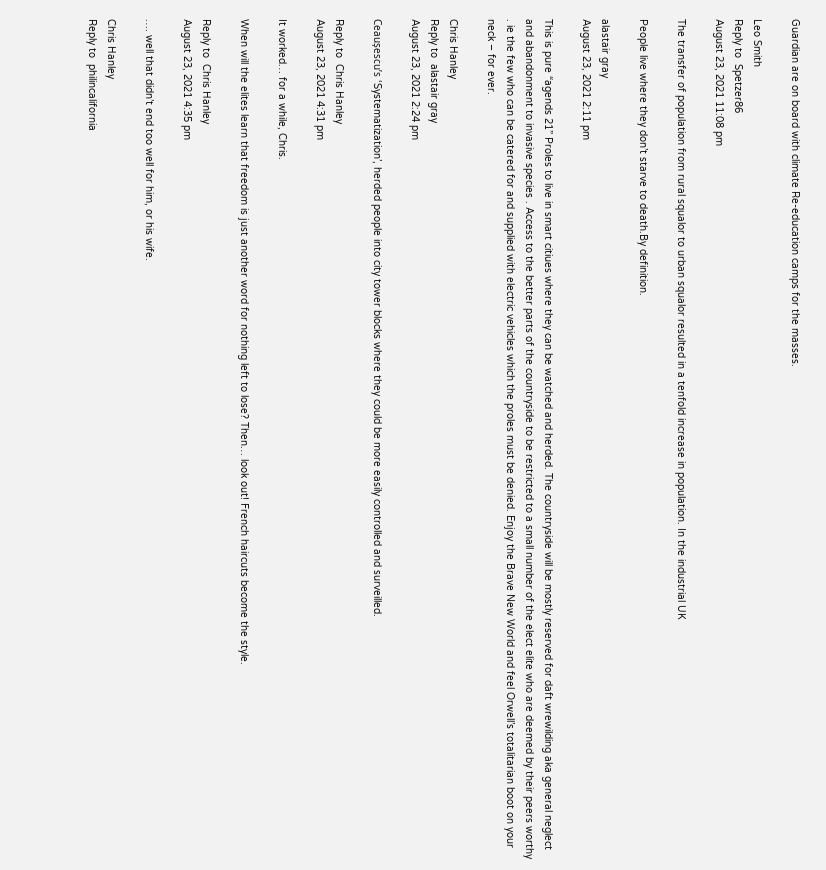Guardian are on board with climate Re-education camps for the masses.

Leo Smith
Reply to  Spetzer86
August 23, 2021 11:08 pm

The transfer of population from rural squalor to urban squalor resulted in a tenfold increase in population. In the industrial UK

People live where they don’t starve to death.By definition.

alastair gray
August 23, 2021 2:11 pm

This is pure “agends 21” Proles to live in smart citiues where they can be watched and herded. The countryside will be mostly reserved for daft wrewilding aka general neglect and abandonment to invasive species . Access to the better parts of the countryside to be restricted to a small number of the elect elite who are deemed by their peers worthy . ie the few who can be catered for and supplied with electric vehicles which the proles must be denied. Enjoy the Brave New World and feel Orwell’s totalitarian boot on your neck – for ever.

Chris Hanley
Reply to  alastair gray
August 23, 2021 2:24 pm

Ceaușescu’s ‘Systematization’, herded people into city tower blocks where they could be more easily controlled and surveilled.

Reply to  Chris Hanley
August 23, 2021 4:31 pm

It worked… for a while, Chris.

When will the elites learn that freedom is just another word for nothing left to lose? Then… look out! French haircuts become the style.

Reply to  Chris Hanley
August 23, 2021 4:35 pm

…. well that didn’t end too well for him, or his wife.

Chris Hanley
Reply to  philincalifornia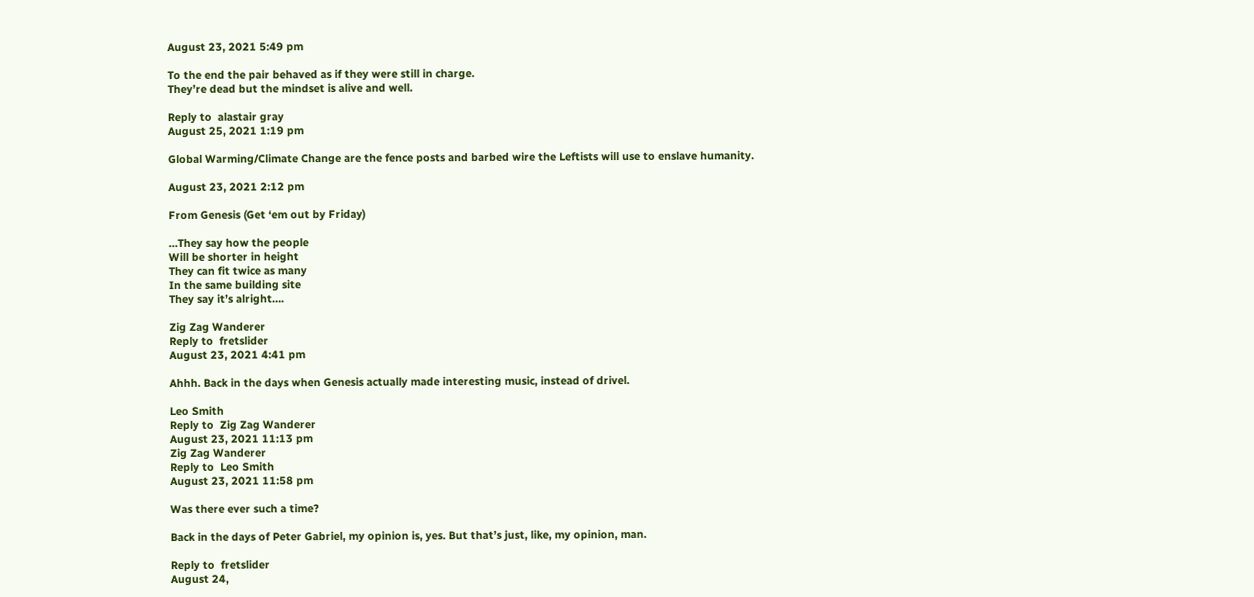August 23, 2021 5:49 pm

To the end the pair behaved as if they were still in charge.
They’re dead but the mindset is alive and well.

Reply to  alastair gray
August 25, 2021 1:19 pm

Global Warming/Climate Change are the fence posts and barbed wire the Leftists will use to enslave humanity.

August 23, 2021 2:12 pm

From Genesis (Get ‘em out by Friday)

…They say how the people
Will be shorter in height
They can fit twice as many
In the same building site
They say it’s alright….

Zig Zag Wanderer
Reply to  fretslider
August 23, 2021 4:41 pm

Ahhh. Back in the days when Genesis actually made interesting music, instead of drivel.

Leo Smith
Reply to  Zig Zag Wanderer
August 23, 2021 11:13 pm
Zig Zag Wanderer
Reply to  Leo Smith
August 23, 2021 11:58 pm

Was there ever such a time?

Back in the days of Peter Gabriel, my opinion is, yes. But that’s just, like, my opinion, man.

Reply to  fretslider
August 24,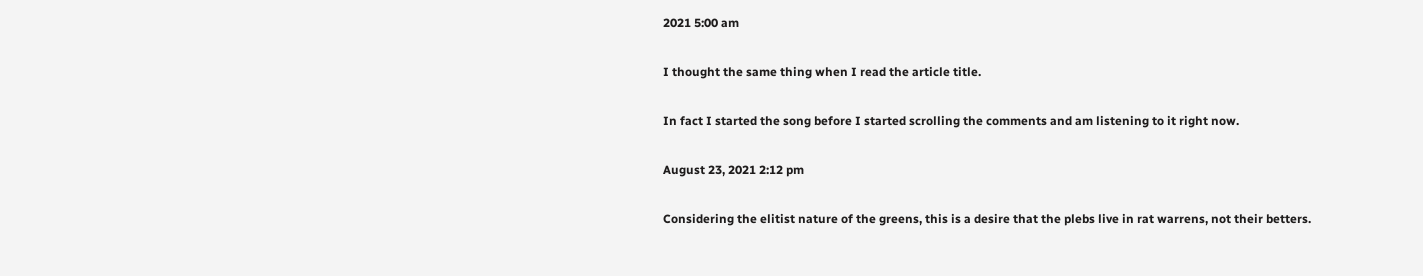2021 5:00 am

I thought the same thing when I read the article title.

In fact I started the song before I started scrolling the comments and am listening to it right now.

August 23, 2021 2:12 pm

Considering the elitist nature of the greens, this is a desire that the plebs live in rat warrens, not their betters.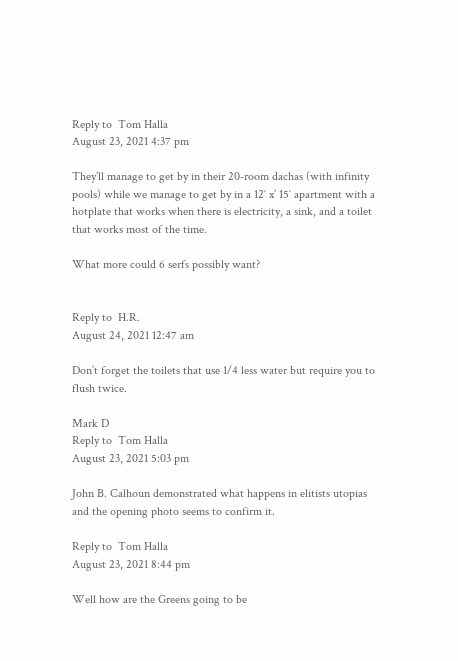Reply to  Tom Halla
August 23, 2021 4:37 pm

They’ll manage to get by in their 20-room dachas (with infinity pools) while we manage to get by in a 12′ x’ 15′ apartment with a hotplate that works when there is electricity, a sink, and a toilet that works most of the time.

What more could 6 serfs possibly want?


Reply to  H.R.
August 24, 2021 12:47 am

Don’t forget the toilets that use 1/4 less water but require you to flush twice.

Mark D
Reply to  Tom Halla
August 23, 2021 5:03 pm

John B. Calhoun demonstrated what happens in elitists utopias and the opening photo seems to confirm it.

Reply to  Tom Halla
August 23, 2021 8:44 pm

Well how are the Greens going to be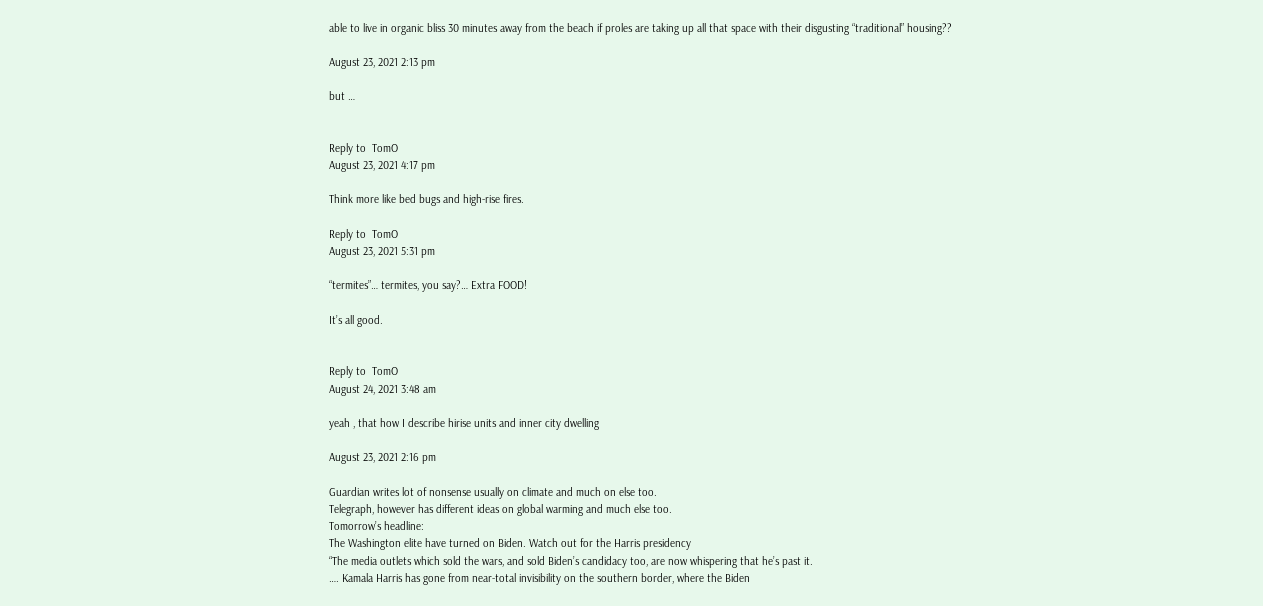able to live in organic bliss 30 minutes away from the beach if proles are taking up all that space with their disgusting “traditional” housing??

August 23, 2021 2:13 pm

but …


Reply to  TomO
August 23, 2021 4:17 pm

Think more like bed bugs and high-rise fires.

Reply to  TomO
August 23, 2021 5:31 pm

“termites”… termites, you say?… Extra FOOD!

It’s all good.


Reply to  TomO
August 24, 2021 3:48 am

yeah , that how I describe hirise units and inner city dwelling

August 23, 2021 2:16 pm

Guardian writes lot of nonsense usually on climate and much on else too.
Telegraph, however has different ideas on global warming and much else too.
Tomorrow’s headline:
The Washington elite have turned on Biden. Watch out for the Harris presidency
“The media outlets which sold the wars, and sold Biden’s candidacy too, are now whispering that he’s past it.
…. Kamala Harris has gone from near-total invisibility on the southern border, where the Biden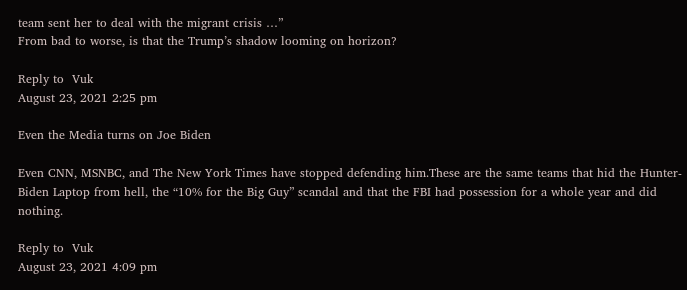team sent her to deal with the migrant crisis …”
From bad to worse, is that the Trump’s shadow looming on horizon?

Reply to  Vuk
August 23, 2021 2:25 pm

Even the Media turns on Joe Biden

Even CNN, MSNBC, and The New York Times have stopped defending him.These are the same teams that hid the Hunter-Biden Laptop from hell, the “10% for the Big Guy” scandal and that the FBI had possession for a whole year and did nothing.

Reply to  Vuk
August 23, 2021 4:09 pm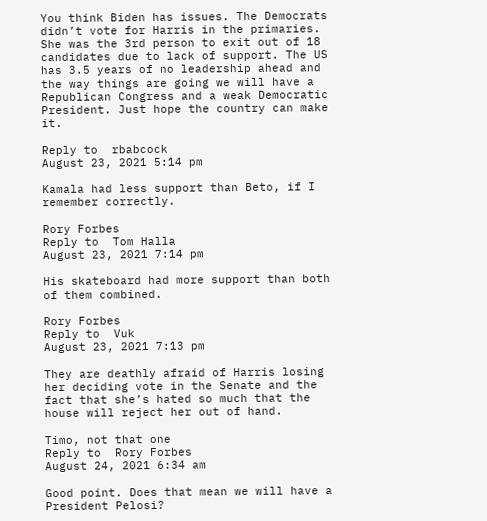You think Biden has issues. The Democrats didn’t vote for Harris in the primaries. She was the 3rd person to exit out of 18 candidates due to lack of support. The US has 3.5 years of no leadership ahead and the way things are going we will have a Republican Congress and a weak Democratic President. Just hope the country can make it.

Reply to  rbabcock
August 23, 2021 5:14 pm

Kamala had less support than Beto, if I remember correctly.

Rory Forbes
Reply to  Tom Halla
August 23, 2021 7:14 pm

His skateboard had more support than both of them combined.

Rory Forbes
Reply to  Vuk
August 23, 2021 7:13 pm

They are deathly afraid of Harris losing her deciding vote in the Senate and the fact that she’s hated so much that the house will reject her out of hand.

Timo, not that one
Reply to  Rory Forbes
August 24, 2021 6:34 am

Good point. Does that mean we will have a President Pelosi?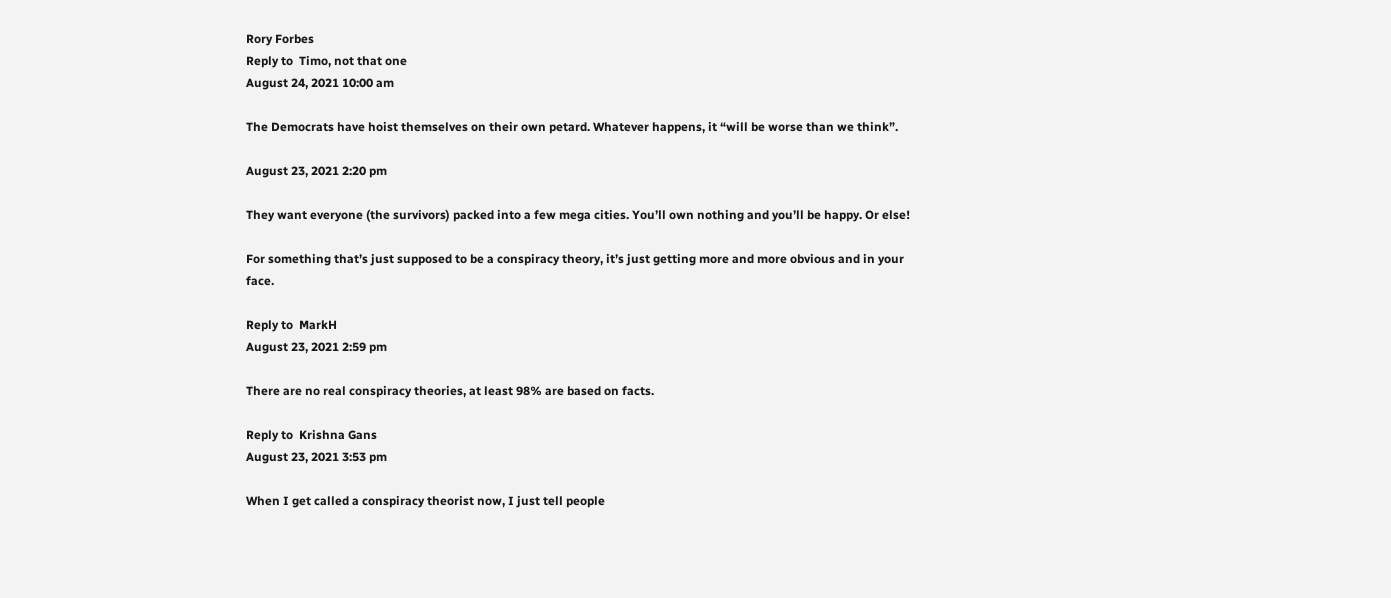Rory Forbes
Reply to  Timo, not that one
August 24, 2021 10:00 am

The Democrats have hoist themselves on their own petard. Whatever happens, it “will be worse than we think”.

August 23, 2021 2:20 pm

They want everyone (the survivors) packed into a few mega cities. You’ll own nothing and you’ll be happy. Or else!

For something that’s just supposed to be a conspiracy theory, it’s just getting more and more obvious and in your face.

Reply to  MarkH
August 23, 2021 2:59 pm

There are no real conspiracy theories, at least 98% are based on facts.

Reply to  Krishna Gans
August 23, 2021 3:53 pm

When I get called a conspiracy theorist now, I just tell people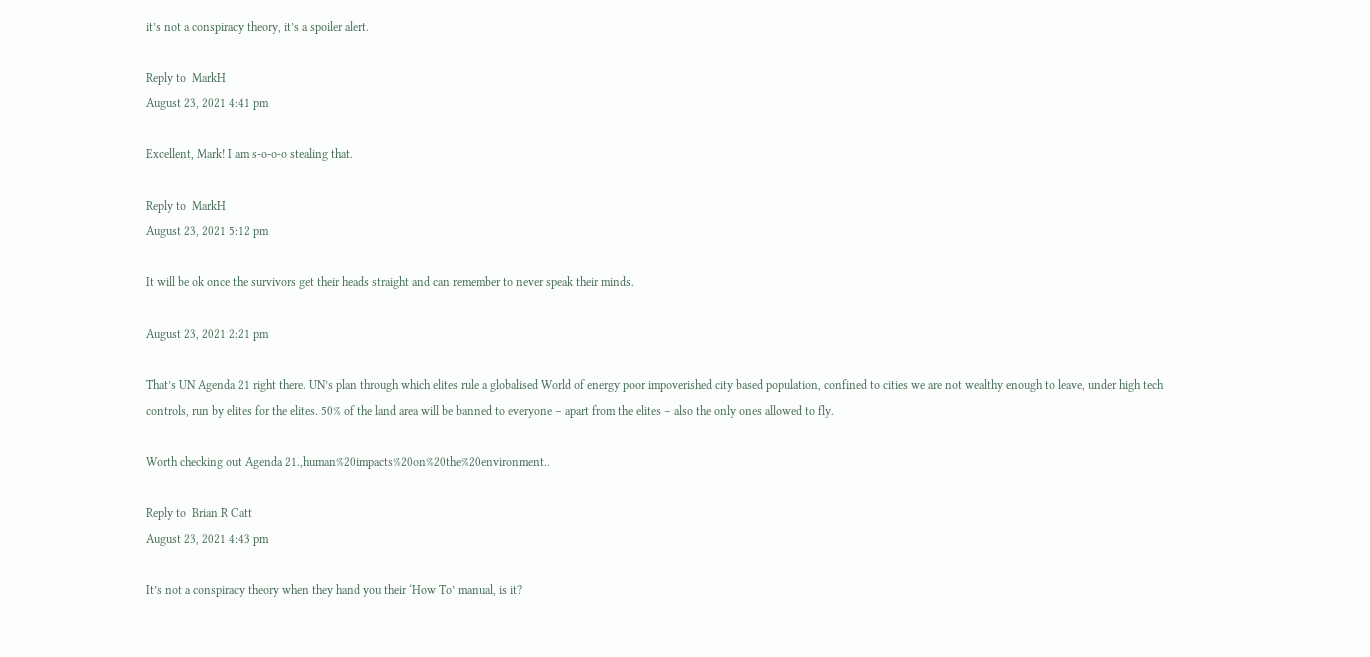it’s not a conspiracy theory, it’s a spoiler alert.

Reply to  MarkH
August 23, 2021 4:41 pm

Excellent, Mark! I am s-o-o-o stealing that.

Reply to  MarkH
August 23, 2021 5:12 pm

It will be ok once the survivors get their heads straight and can remember to never speak their minds.

August 23, 2021 2:21 pm

That’s UN Agenda 21 right there. UN’s plan through which elites rule a globalised World of energy poor impoverished city based population, confined to cities we are not wealthy enough to leave, under high tech controls, run by elites for the elites. 50% of the land area will be banned to everyone – apart from the elites – also the only ones allowed to fly.

Worth checking out Agenda 21.,human%20impacts%20on%20the%20environment..

Reply to  Brian R Catt
August 23, 2021 4:43 pm

It’s not a conspiracy theory when they hand you their ‘How To’ manual, is it?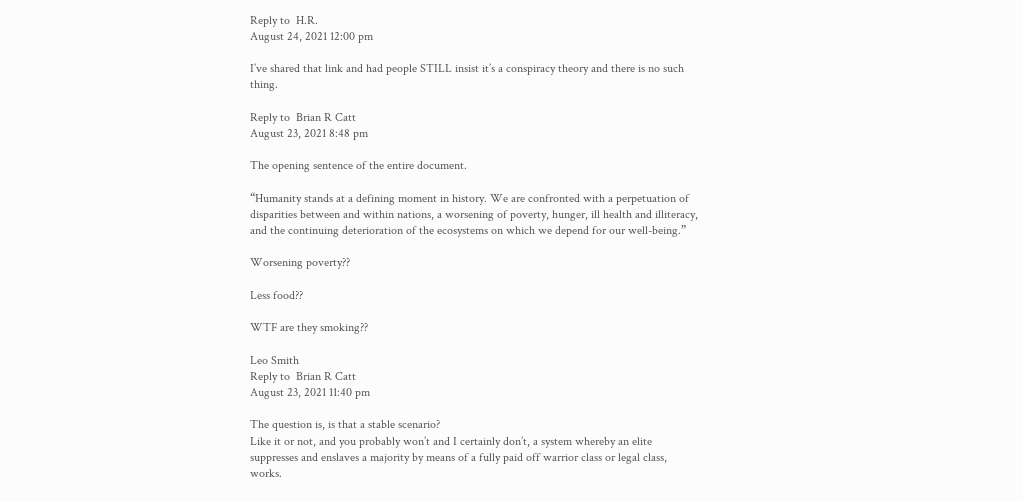Reply to  H.R.
August 24, 2021 12:00 pm

I’ve shared that link and had people STILL insist it’s a conspiracy theory and there is no such thing.

Reply to  Brian R Catt
August 23, 2021 8:48 pm

The opening sentence of the entire document.

“Humanity stands at a defining moment in history. We are confronted with a perpetuation of disparities between and within nations, a worsening of poverty, hunger, ill health and illiteracy, and the continuing deterioration of the ecosystems on which we depend for our well-being.”

Worsening poverty??

Less food??

WTF are they smoking??

Leo Smith
Reply to  Brian R Catt
August 23, 2021 11:40 pm

The question is, is that a stable scenario?
Like it or not, and you probably won’t and I certainly don’t, a system whereby an elite suppresses and enslaves a majority by means of a fully paid off warrior class or legal class, works.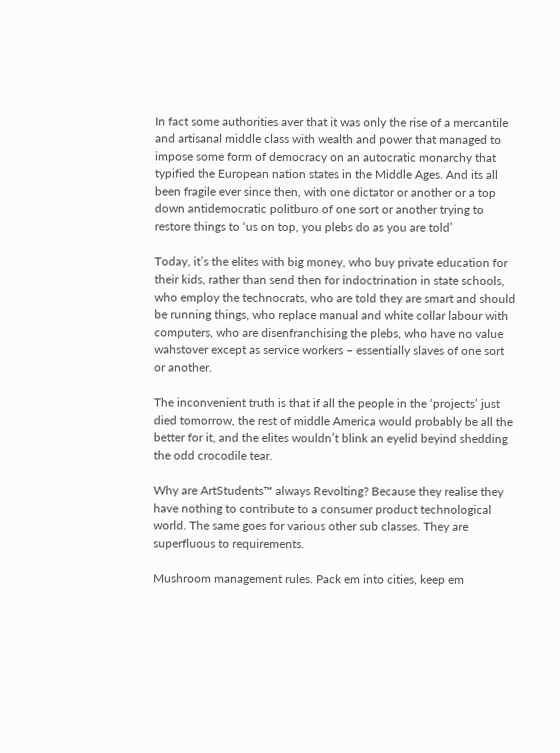In fact some authorities aver that it was only the rise of a mercantile and artisanal middle class with wealth and power that managed to impose some form of democracy on an autocratic monarchy that typified the European nation states in the Middle Ages. And its all been fragile ever since then, with one dictator or another or a top down antidemocratic politburo of one sort or another trying to restore things to ‘us on top, you plebs do as you are told’

Today, it’s the elites with big money, who buy private education for their kids, rather than send then for indoctrination in state schools, who employ the technocrats, who are told they are smart and should be running things, who replace manual and white collar labour with computers, who are disenfranchising the plebs, who have no value wahstover except as service workers – essentially slaves of one sort or another.

The inconvenient truth is that if all the people in the ‘projects’ just died tomorrow, the rest of middle America would probably be all the better for it, and the elites wouldn’t blink an eyelid beyind shedding the odd crocodile tear.

Why are ArtStudents™ always Revolting? Because they realise they have nothing to contribute to a consumer product technological world. The same goes for various other sub classes. They are superfluous to requirements.

Mushroom management rules. Pack em into cities, keep em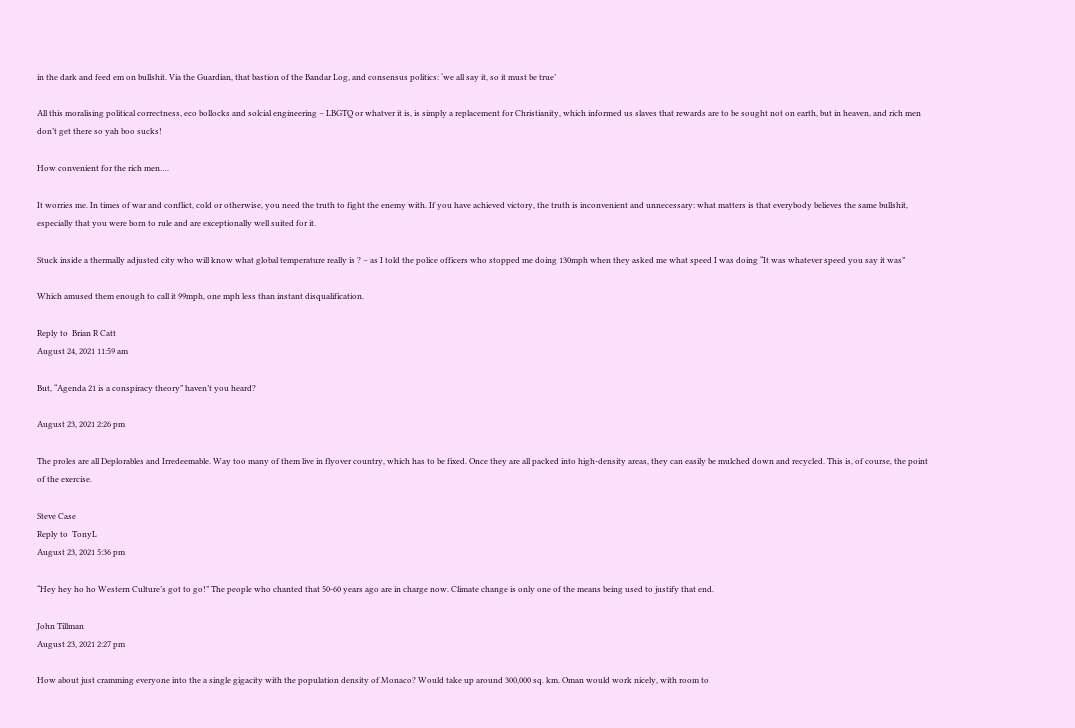in the dark and feed em on bullshit. Via the Guardian, that bastion of the Bandar Log, and consensus politics: ‘we all say it, so it must be true’

All this moralising political correctness, eco bollocks and solcial engineering – LBGTQ or whatver it is, is simply a replacement for Christianity, which informed us slaves that rewards are to be sought not on earth, but in heaven, and rich men don’t get there so yah boo sucks!

How convenient for the rich men….

It worries me. In times of war and conflict, cold or otherwise, you need the truth to fight the enemy with. If you have achieved victory, the truth is inconvenient and unnecessary: what matters is that everybody believes the same bullshit, especially that you were born to rule and are exceptionally well suited for it.

Stuck inside a thermally adjusted city who will know what global temperature really is ? – as I told the police officers who stopped me doing 130mph when they asked me what speed I was doing “It was whatever speed you say it was”

Which amused them enough to call it 99mph, one mph less than instant disqualification.

Reply to  Brian R Catt
August 24, 2021 11:59 am

But, “Agenda 21 is a conspiracy theory” haven’t you heard?

August 23, 2021 2:26 pm

The proles are all Deplorables and Irredeemable. Way too many of them live in flyover country, which has to be fixed. Once they are all packed into high-density areas, they can easily be mulched down and recycled. This is, of course, the point of the exercise.

Steve Case
Reply to  TonyL
August 23, 2021 5:36 pm

“Hey hey ho ho Western Culture’s got to go!” The people who chanted that 50-60 years ago are in charge now. Climate change is only one of the means being used to justify that end.

John Tillman
August 23, 2021 2:27 pm

How about just cramming everyone into the a single gigacity with the population density of Monaco? Would take up around 300,000 sq. km. Oman would work nicely, with room to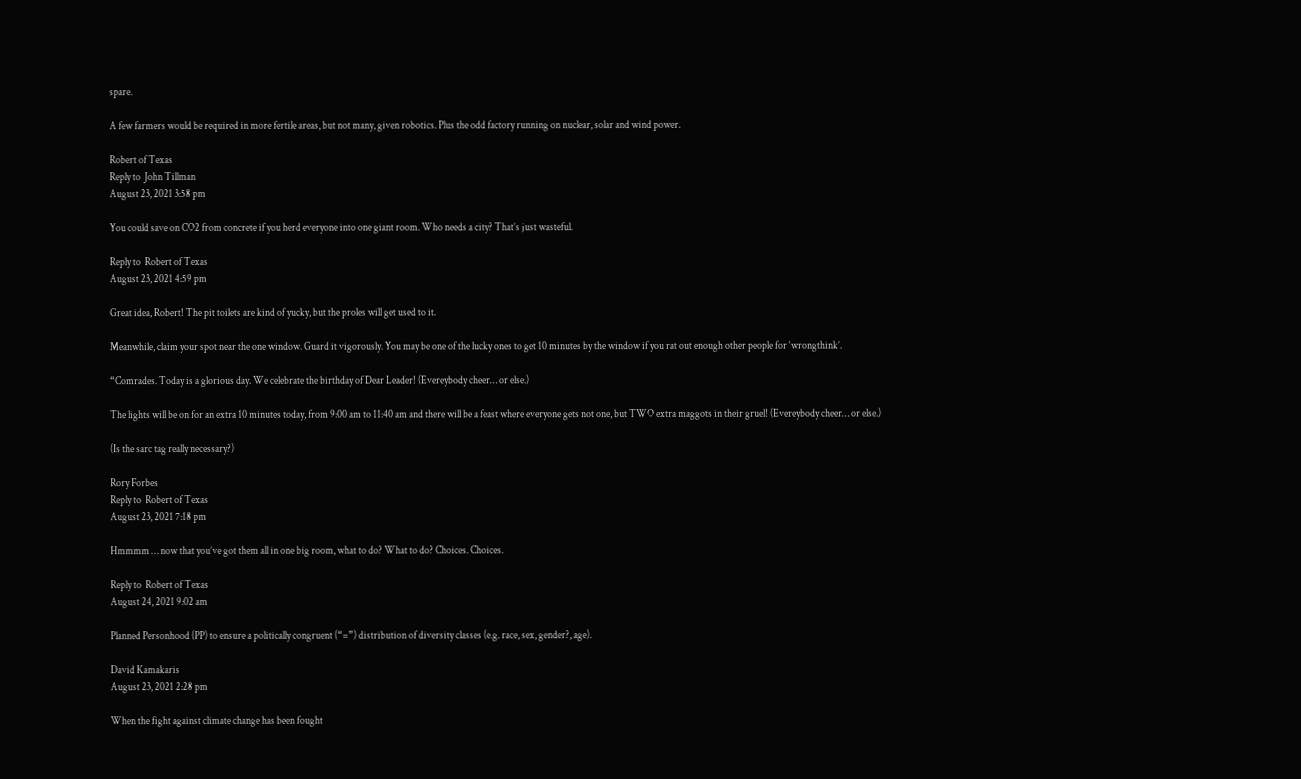spare.

A few farmers would be required in more fertile areas, but not many, given robotics. Plus the odd factory running on nuclear, solar and wind power.

Robert of Texas
Reply to  John Tillman
August 23, 2021 3:58 pm

You could save on CO2 from concrete if you herd everyone into one giant room. Who needs a city? That’s just wasteful.

Reply to  Robert of Texas
August 23, 2021 4:59 pm

Great idea, Robert! The pit toilets are kind of yucky, but the proles will get used to it.

Meanwhile, claim your spot near the one window. Guard it vigorously. You may be one of the lucky ones to get 10 minutes by the window if you rat out enough other people for ‘wrongthink’.

“Comrades. Today is a glorious day. We celebrate the birthday of Dear Leader! (Evereybody cheer… or else.)

The lights will be on for an extra 10 minutes today, from 9:00 am to 11:40 am and there will be a feast where everyone gets not one, but TWO extra maggots in their gruel! (Evereybody cheer… or else.)

(Is the sarc tag really necessary?)

Rory Forbes
Reply to  Robert of Texas
August 23, 2021 7:18 pm

Hmmmm … now that you’ve got them all in one big room, what to do? What to do? Choices. Choices.

Reply to  Robert of Texas
August 24, 2021 9:02 am

Planned Personhood (PP) to ensure a politically congruent (“=”) distribution of diversity classes (e.g. race, sex, gender?, age).

David Kamakaris
August 23, 2021 2:28 pm

When the fight against climate change has been fought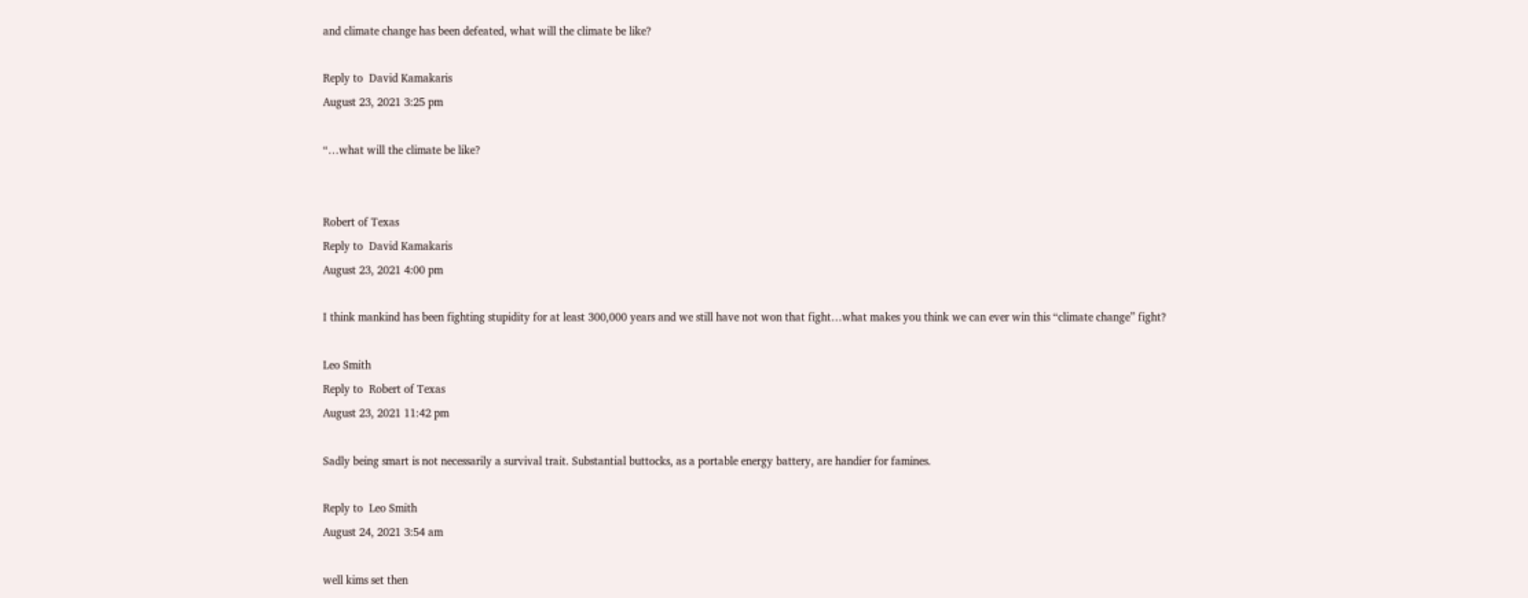and climate change has been defeated, what will the climate be like?

Reply to  David Kamakaris
August 23, 2021 3:25 pm

“…what will the climate be like?


Robert of Texas
Reply to  David Kamakaris
August 23, 2021 4:00 pm

I think mankind has been fighting stupidity for at least 300,000 years and we still have not won that fight…what makes you think we can ever win this “climate change” fight?

Leo Smith
Reply to  Robert of Texas
August 23, 2021 11:42 pm

Sadly being smart is not necessarily a survival trait. Substantial buttocks, as a portable energy battery, are handier for famines.

Reply to  Leo Smith
August 24, 2021 3:54 am

well kims set then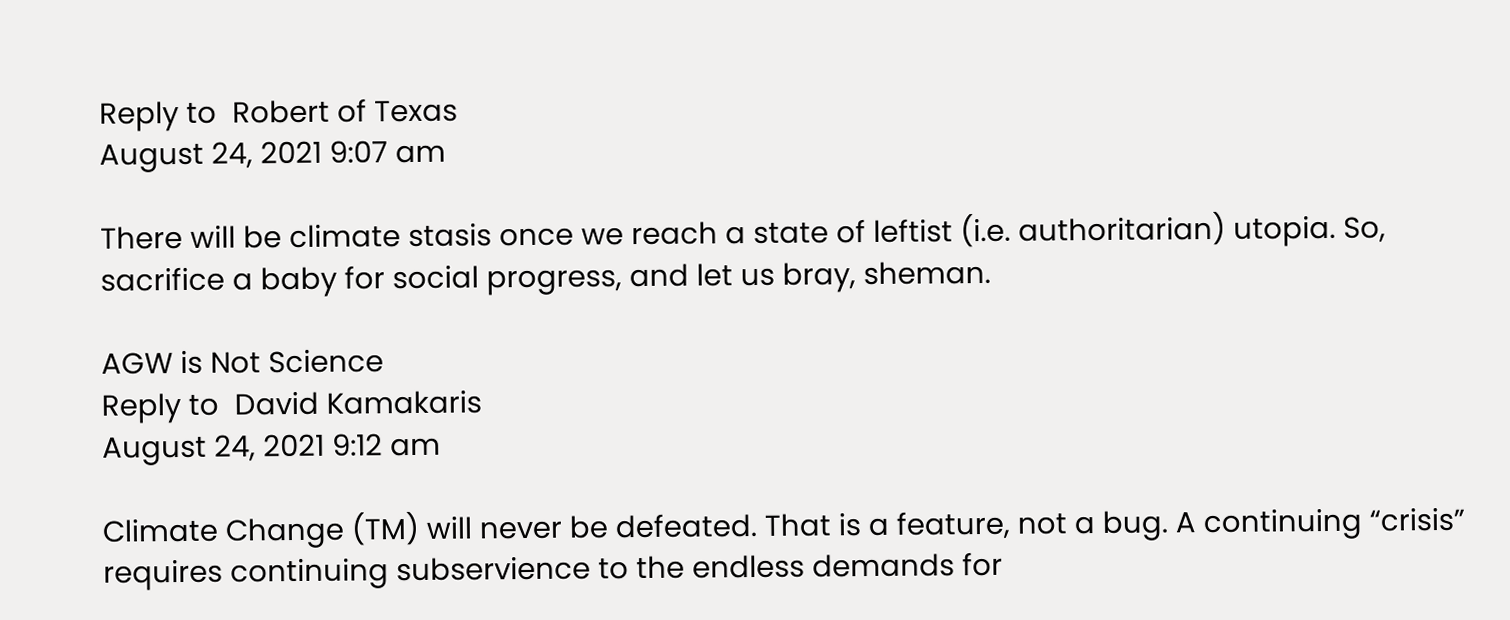Reply to  Robert of Texas
August 24, 2021 9:07 am

There will be climate stasis once we reach a state of leftist (i.e. authoritarian) utopia. So, sacrifice a baby for social progress, and let us bray, sheman.

AGW is Not Science
Reply to  David Kamakaris
August 24, 2021 9:12 am

Climate Change (TM) will never be defeated. That is a feature, not a bug. A continuing “crisis” requires continuing subservience to the endless demands for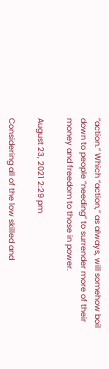“action.” Which “action,” as always, will somehow boil down to people “needing” to surrender more of their money and freedom to those in power.

August 23, 2021 2:29 pm

Considering all of the low skilled and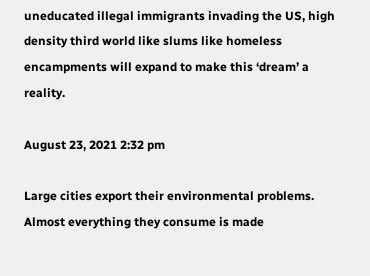uneducated illegal immigrants invading the US, high density third world like slums like homeless encampments will expand to make this ‘dream’ a reality.

August 23, 2021 2:32 pm

Large cities export their environmental problems. Almost everything they consume is made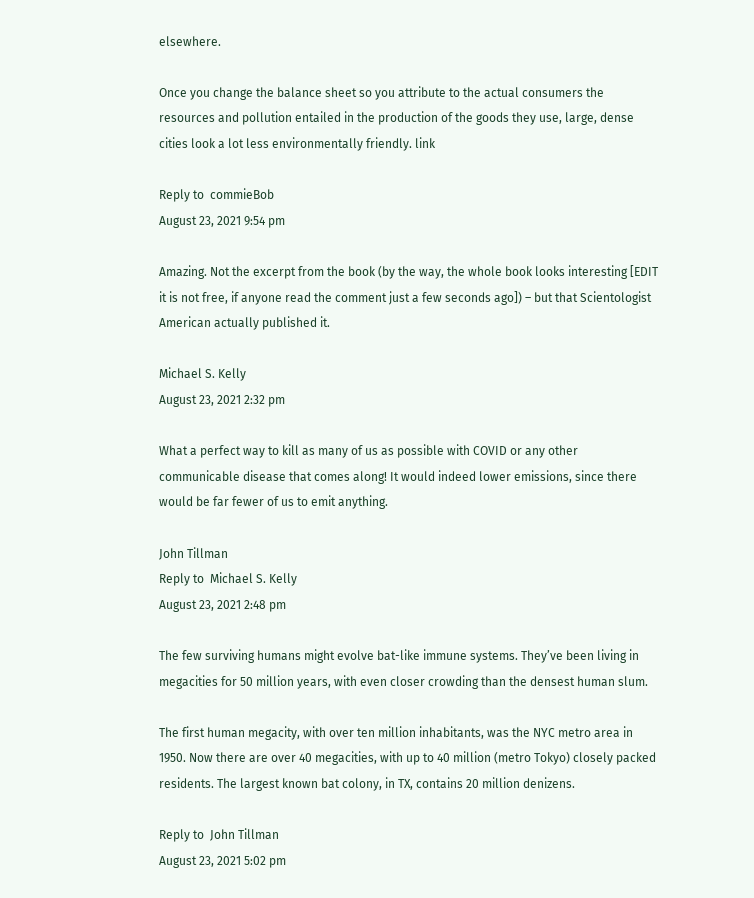elsewhere.

Once you change the balance sheet so you attribute to the actual consumers the resources and pollution entailed in the production of the goods they use, large, dense cities look a lot less environmentally friendly. link

Reply to  commieBob
August 23, 2021 9:54 pm

Amazing. Not the excerpt from the book (by the way, the whole book looks interesting [EDIT it is not free, if anyone read the comment just a few seconds ago]) – but that Scientologist American actually published it.

Michael S. Kelly
August 23, 2021 2:32 pm

What a perfect way to kill as many of us as possible with COVID or any other communicable disease that comes along! It would indeed lower emissions, since there would be far fewer of us to emit anything.

John Tillman
Reply to  Michael S. Kelly
August 23, 2021 2:48 pm

The few surviving humans might evolve bat-like immune systems. They’ve been living in megacities for 50 million years, with even closer crowding than the densest human slum.

The first human megacity, with over ten million inhabitants, was the NYC metro area in 1950. Now there are over 40 megacities, with up to 40 million (metro Tokyo) closely packed residents. The largest known bat colony, in TX, contains 20 million denizens.

Reply to  John Tillman
August 23, 2021 5:02 pm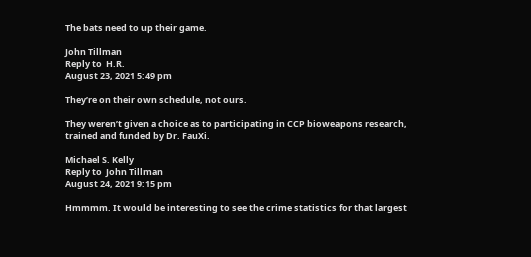The bats need to up their game.

John Tillman
Reply to  H.R.
August 23, 2021 5:49 pm

They’re on their own schedule, not ours.

They weren’t given a choice as to participating in CCP bioweapons research, trained and funded by Dr. FauXi.

Michael S. Kelly
Reply to  John Tillman
August 24, 2021 9:15 pm

Hmmmm. It would be interesting to see the crime statistics for that largest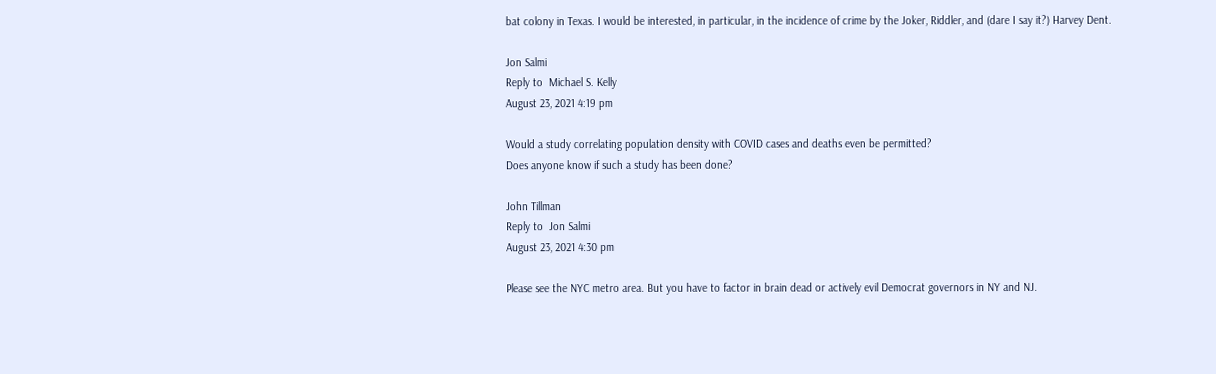bat colony in Texas. I would be interested, in particular, in the incidence of crime by the Joker, Riddler, and (dare I say it?) Harvey Dent.

Jon Salmi
Reply to  Michael S. Kelly
August 23, 2021 4:19 pm

Would a study correlating population density with COVID cases and deaths even be permitted?
Does anyone know if such a study has been done?

John Tillman
Reply to  Jon Salmi
August 23, 2021 4:30 pm

Please see the NYC metro area. But you have to factor in brain dead or actively evil Democrat governors in NY and NJ.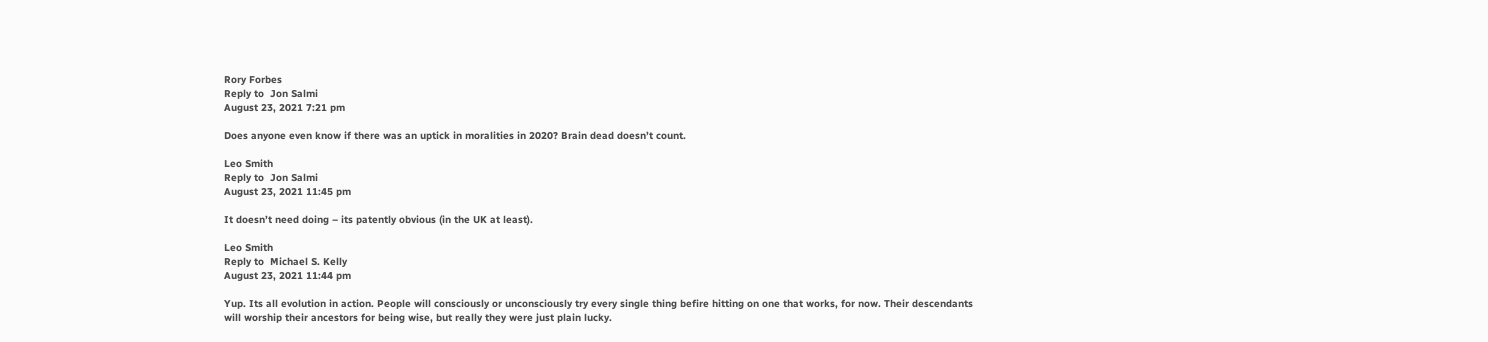Rory Forbes
Reply to  Jon Salmi
August 23, 2021 7:21 pm

Does anyone even know if there was an uptick in moralities in 2020? Brain dead doesn’t count.

Leo Smith
Reply to  Jon Salmi
August 23, 2021 11:45 pm

It doesn’t need doing – its patently obvious (in the UK at least).

Leo Smith
Reply to  Michael S. Kelly
August 23, 2021 11:44 pm

Yup. Its all evolution in action. People will consciously or unconsciously try every single thing befire hitting on one that works, for now. Their descendants will worship their ancestors for being wise, but really they were just plain lucky.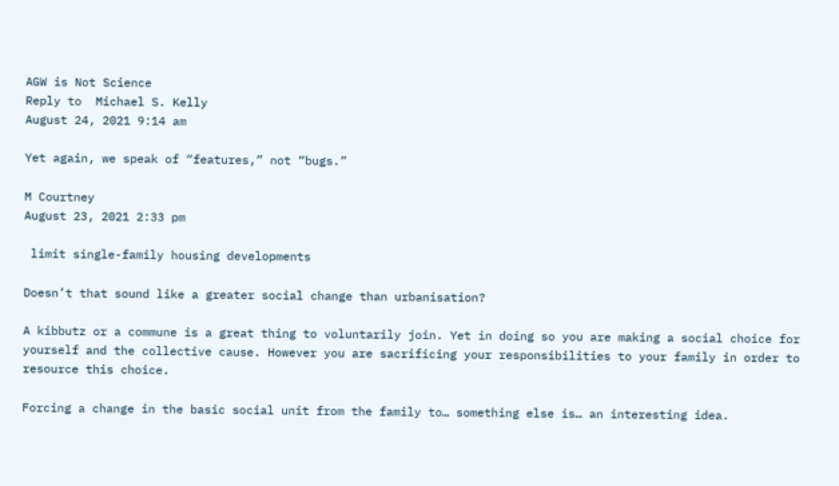AGW is Not Science
Reply to  Michael S. Kelly
August 24, 2021 9:14 am

Yet again, we speak of “features,” not “bugs.”

M Courtney
August 23, 2021 2:33 pm

 limit single-family housing developments

Doesn’t that sound like a greater social change than urbanisation?

A kibbutz or a commune is a great thing to voluntarily join. Yet in doing so you are making a social choice for yourself and the collective cause. However you are sacrificing your responsibilities to your family in order to resource this choice.

Forcing a change in the basic social unit from the family to… something else is… an interesting idea.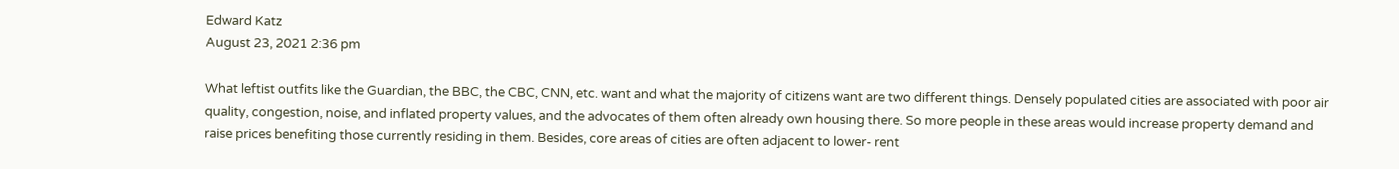Edward Katz
August 23, 2021 2:36 pm

What leftist outfits like the Guardian, the BBC, the CBC, CNN, etc. want and what the majority of citizens want are two different things. Densely populated cities are associated with poor air quality, congestion, noise, and inflated property values, and the advocates of them often already own housing there. So more people in these areas would increase property demand and raise prices benefiting those currently residing in them. Besides, core areas of cities are often adjacent to lower- rent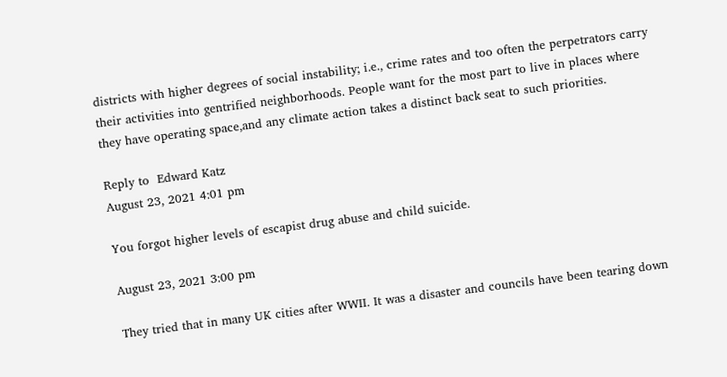districts with higher degrees of social instability; i.e., crime rates and too often the perpetrators carry their activities into gentrified neighborhoods. People want for the most part to live in places where they have operating space,and any climate action takes a distinct back seat to such priorities.

Reply to  Edward Katz
August 23, 2021 4:01 pm

You forgot higher levels of escapist drug abuse and child suicide.

August 23, 2021 3:00 pm

They tried that in many UK cities after WWII. It was a disaster and councils have been tearing down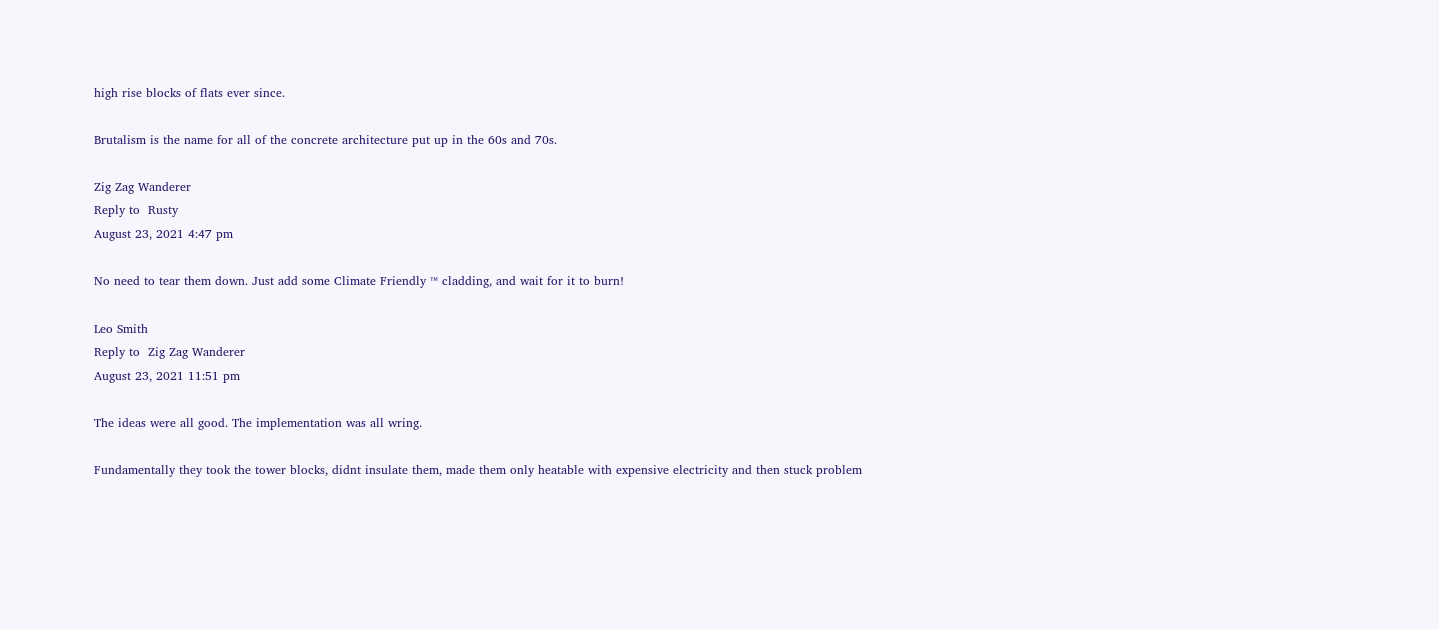high rise blocks of flats ever since.

Brutalism is the name for all of the concrete architecture put up in the 60s and 70s.

Zig Zag Wanderer
Reply to  Rusty
August 23, 2021 4:47 pm

No need to tear them down. Just add some Climate Friendly ™ cladding, and wait for it to burn!

Leo Smith
Reply to  Zig Zag Wanderer
August 23, 2021 11:51 pm

The ideas were all good. The implementation was all wring.

Fundamentally they took the tower blocks, didnt insulate them, made them only heatable with expensive electricity and then stuck problem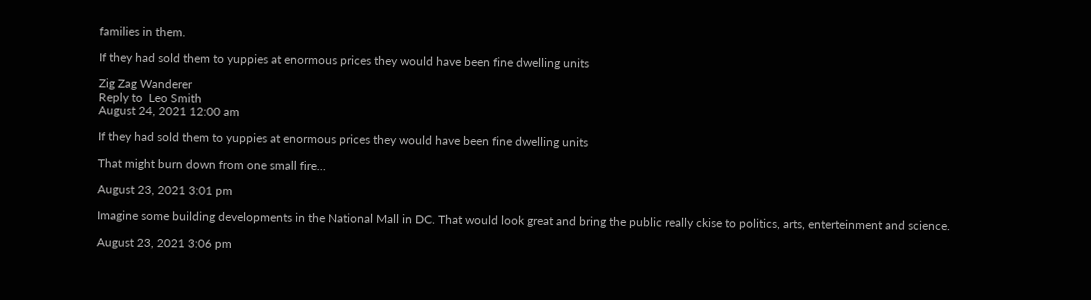families in them.

If they had sold them to yuppies at enormous prices they would have been fine dwelling units

Zig Zag Wanderer
Reply to  Leo Smith
August 24, 2021 12:00 am

If they had sold them to yuppies at enormous prices they would have been fine dwelling units

That might burn down from one small fire…

August 23, 2021 3:01 pm

Imagine some building developments in the National Mall in DC. That would look great and bring the public really ckise to politics, arts, enterteinment and science.

August 23, 2021 3:06 pm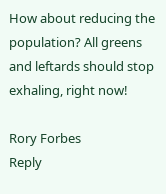How about reducing the population? All greens and leftards should stop exhaling, right now!

Rory Forbes
Reply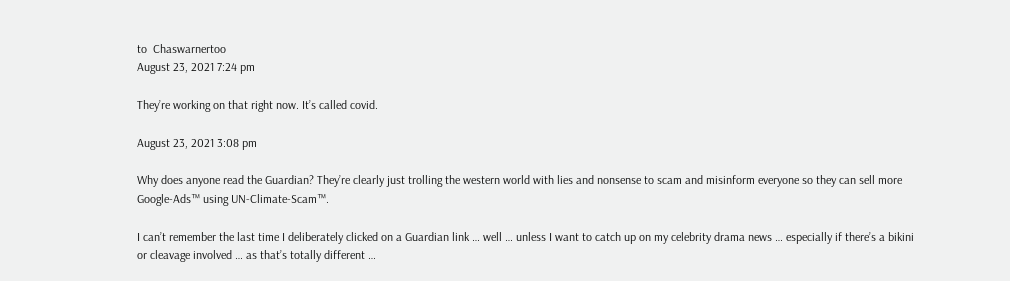to  Chaswarnertoo
August 23, 2021 7:24 pm

They’re working on that right now. It’s called covid.

August 23, 2021 3:08 pm

Why does anyone read the Guardian? They’re clearly just trolling the western world with lies and nonsense to scam and misinform everyone so they can sell more Google-Ads™ using UN-Climate-Scam™.

I can’t remember the last time I deliberately clicked on a Guardian link … well … unless I want to catch up on my celebrity drama news … especially if there’s a bikini or cleavage involved … as that’s totally different …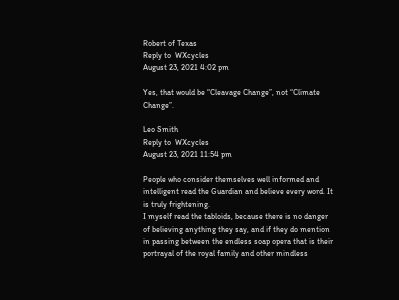Robert of Texas
Reply to  WXcycles
August 23, 2021 4:02 pm

Yes, that would be “Cleavage Change”, not “Climate Change”.

Leo Smith
Reply to  WXcycles
August 23, 2021 11:54 pm

People who consider themselves well informed and intelligent read the Guardian and believe every word. It is truly frightening.
I myself read the tabloids, because there is no danger of believing anything they say, and if they do mention in passing between the endless soap opera that is their portrayal of the royal family and other mindless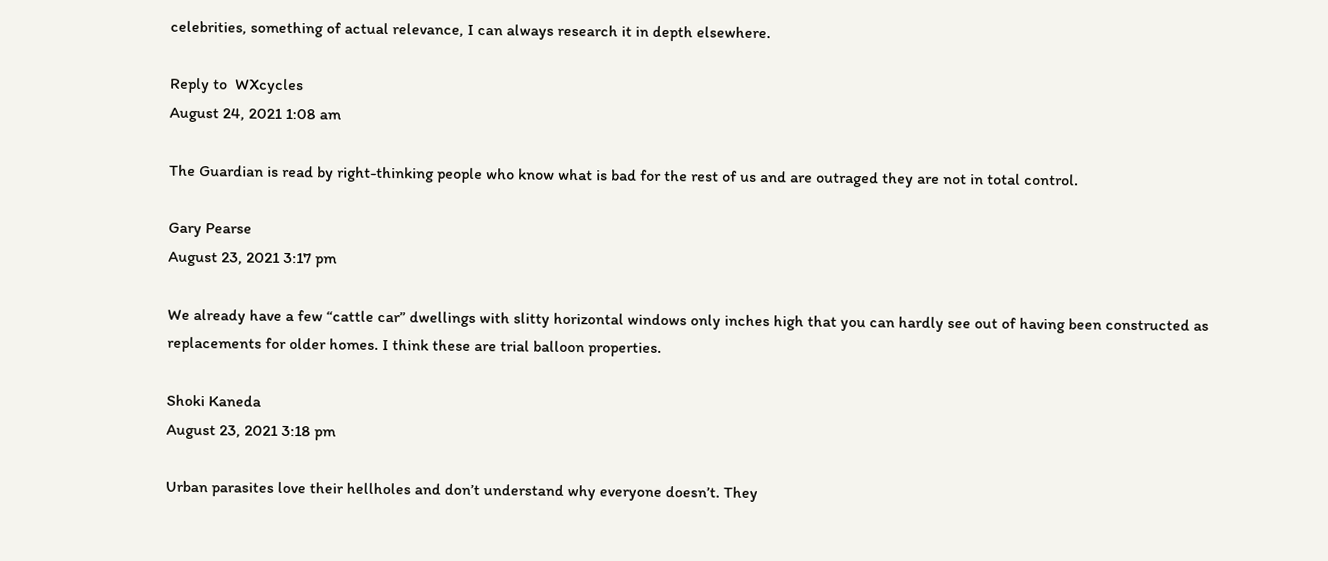celebrities, something of actual relevance, I can always research it in depth elsewhere.

Reply to  WXcycles
August 24, 2021 1:08 am

The Guardian is read by right-thinking people who know what is bad for the rest of us and are outraged they are not in total control.

Gary Pearse
August 23, 2021 3:17 pm

We already have a few “cattle car” dwellings with slitty horizontal windows only inches high that you can hardly see out of having been constructed as replacements for older homes. I think these are trial balloon properties.

Shoki Kaneda
August 23, 2021 3:18 pm

Urban parasites love their hellholes and don’t understand why everyone doesn’t. They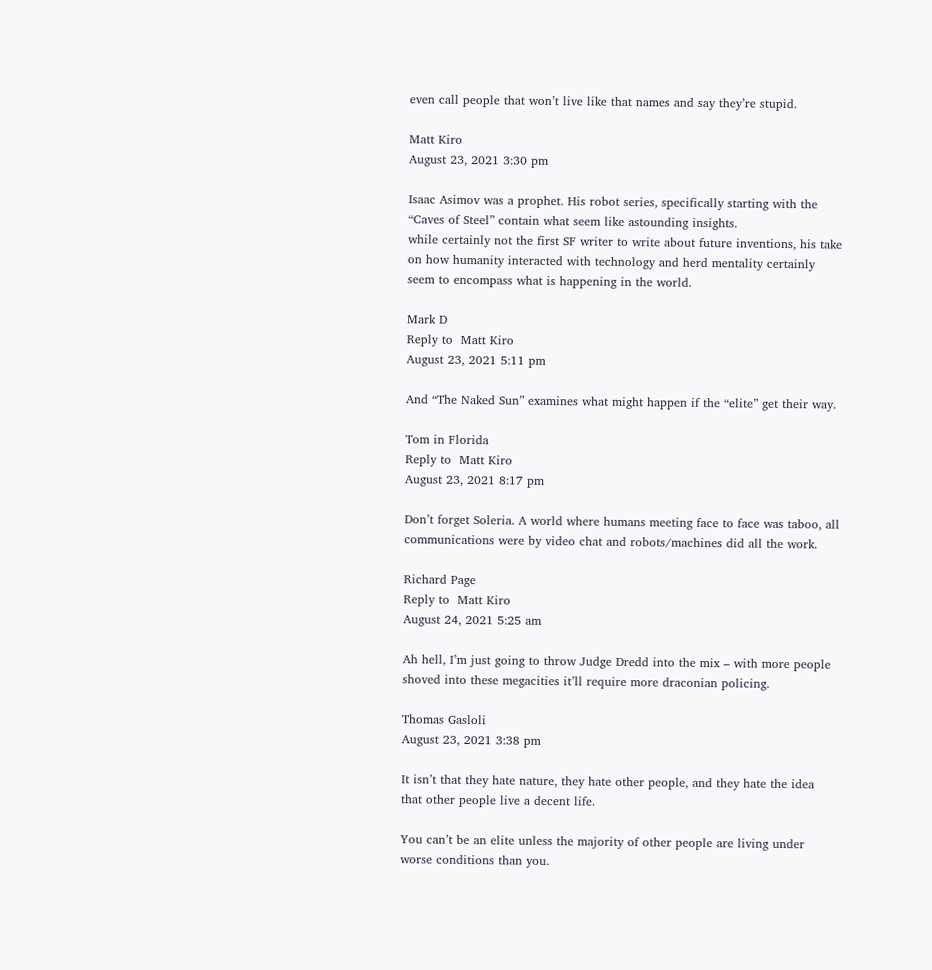even call people that won’t live like that names and say they’re stupid.

Matt Kiro
August 23, 2021 3:30 pm

Isaac Asimov was a prophet. His robot series, specifically starting with the “Caves of Steel” contain what seem like astounding insights.
while certainly not the first SF writer to write about future inventions, his take on how humanity interacted with technology and herd mentality certainly seem to encompass what is happening in the world.

Mark D
Reply to  Matt Kiro
August 23, 2021 5:11 pm

And “The Naked Sun” examines what might happen if the “elite” get their way.

Tom in Florida
Reply to  Matt Kiro
August 23, 2021 8:17 pm

Don’t forget Soleria. A world where humans meeting face to face was taboo, all communications were by video chat and robots/machines did all the work.

Richard Page
Reply to  Matt Kiro
August 24, 2021 5:25 am

Ah hell, I’m just going to throw Judge Dredd into the mix – with more people shoved into these megacities it’ll require more draconian policing.

Thomas Gasloli
August 23, 2021 3:38 pm

It isn’t that they hate nature, they hate other people, and they hate the idea that other people live a decent life.

You can’t be an elite unless the majority of other people are living under worse conditions than you.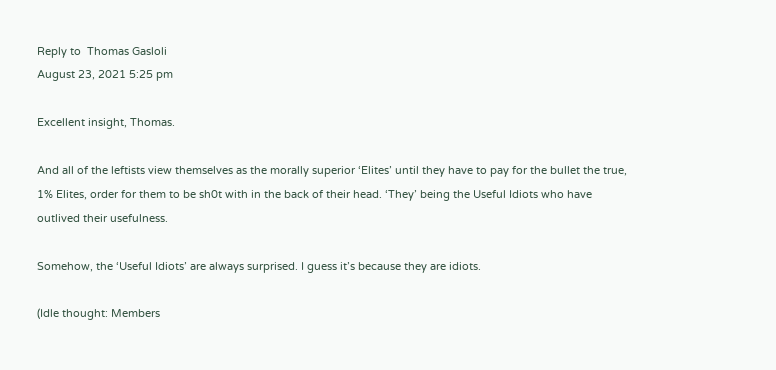Reply to  Thomas Gasloli
August 23, 2021 5:25 pm

Excellent insight, Thomas.

And all of the leftists view themselves as the morally superior ‘Elites’ until they have to pay for the bullet the true, 1% Elites, order for them to be sh0t with in the back of their head. ‘They’ being the Useful Idiots who have outlived their usefulness.

Somehow, the ‘Useful Idiots’ are always surprised. I guess it’s because they are idiots.

(Idle thought: Members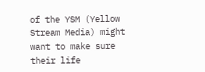of the YSM (Yellow Stream Media) might want to make sure their life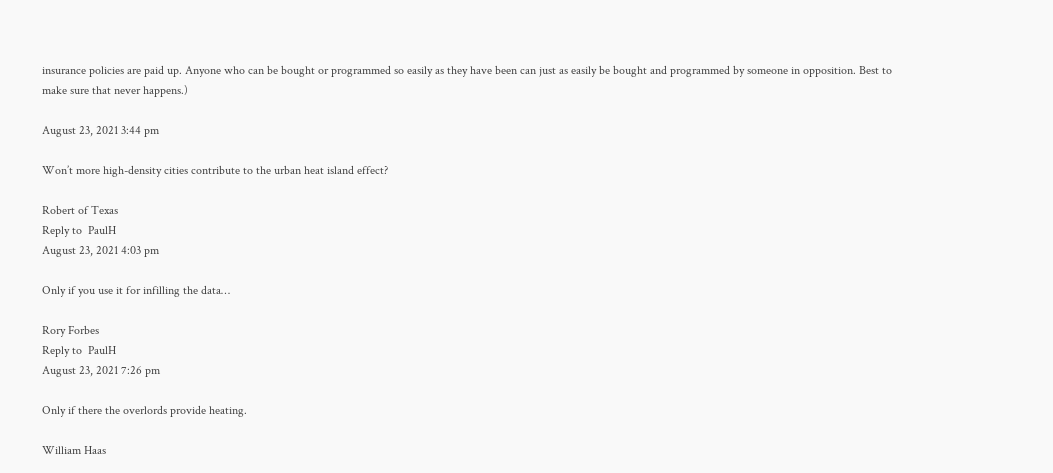insurance policies are paid up. Anyone who can be bought or programmed so easily as they have been can just as easily be bought and programmed by someone in opposition. Best to make sure that never happens.)

August 23, 2021 3:44 pm

Won’t more high-density cities contribute to the urban heat island effect?

Robert of Texas
Reply to  PaulH
August 23, 2021 4:03 pm

Only if you use it for infilling the data…

Rory Forbes
Reply to  PaulH
August 23, 2021 7:26 pm

Only if there the overlords provide heating.

William Haas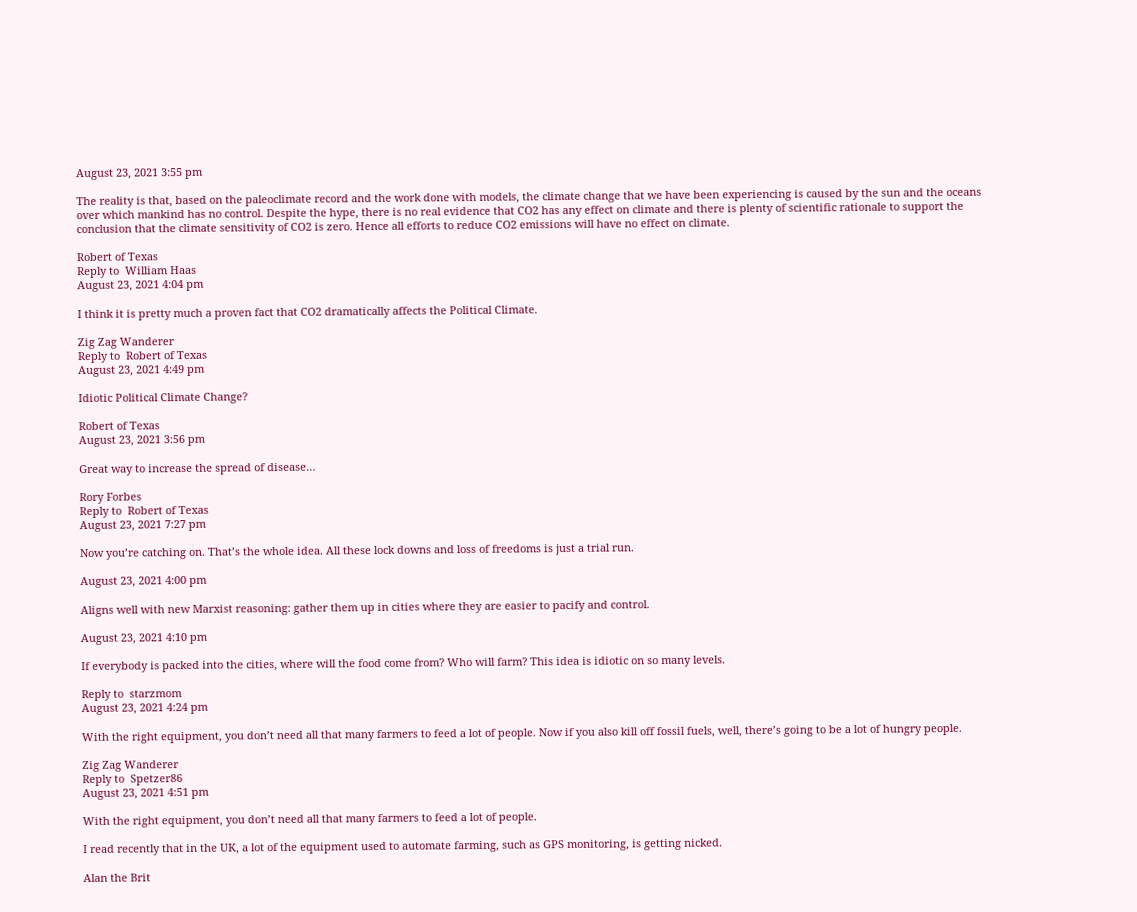August 23, 2021 3:55 pm

The reality is that, based on the paleoclimate record and the work done with models, the climate change that we have been experiencing is caused by the sun and the oceans over which mankind has no control. Despite the hype, there is no real evidence that CO2 has any effect on climate and there is plenty of scientific rationale to support the conclusion that the climate sensitivity of CO2 is zero. Hence all efforts to reduce CO2 emissions will have no effect on climate.

Robert of Texas
Reply to  William Haas
August 23, 2021 4:04 pm

I think it is pretty much a proven fact that CO2 dramatically affects the Political Climate.

Zig Zag Wanderer
Reply to  Robert of Texas
August 23, 2021 4:49 pm

Idiotic Political Climate Change?

Robert of Texas
August 23, 2021 3:56 pm

Great way to increase the spread of disease…

Rory Forbes
Reply to  Robert of Texas
August 23, 2021 7:27 pm

Now you’re catching on. That’s the whole idea. All these lock downs and loss of freedoms is just a trial run.

August 23, 2021 4:00 pm

Aligns well with new Marxist reasoning: gather them up in cities where they are easier to pacify and control.

August 23, 2021 4:10 pm

If everybody is packed into the cities, where will the food come from? Who will farm? This idea is idiotic on so many levels.

Reply to  starzmom
August 23, 2021 4:24 pm

With the right equipment, you don’t need all that many farmers to feed a lot of people. Now if you also kill off fossil fuels, well, there’s going to be a lot of hungry people.

Zig Zag Wanderer
Reply to  Spetzer86
August 23, 2021 4:51 pm

With the right equipment, you don’t need all that many farmers to feed a lot of people.

I read recently that in the UK, a lot of the equipment used to automate farming, such as GPS monitoring, is getting nicked.

Alan the Brit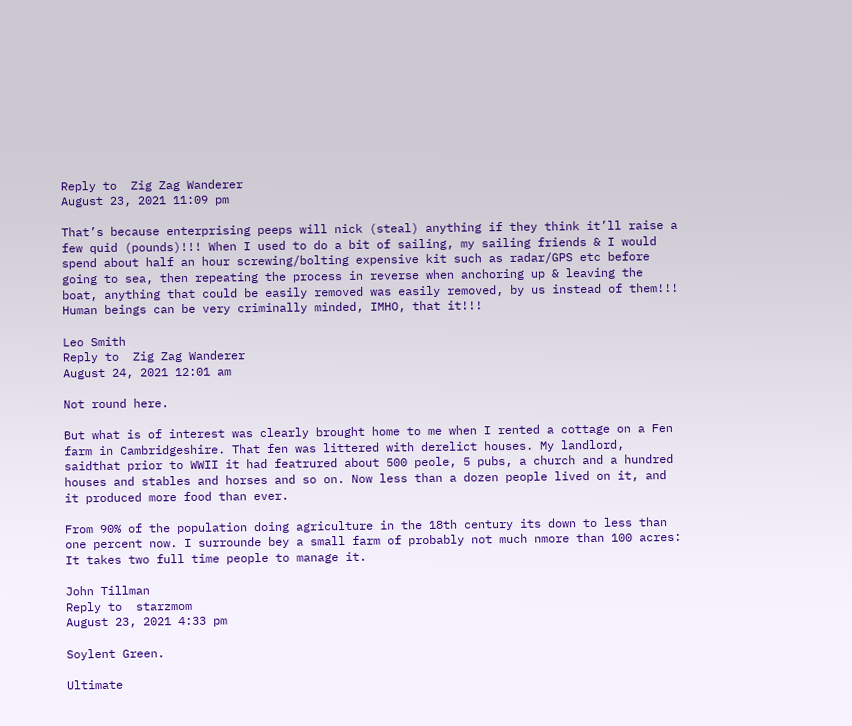Reply to  Zig Zag Wanderer
August 23, 2021 11:09 pm

That’s because enterprising peeps will nick (steal) anything if they think it’ll raise a few quid (pounds)!!! When I used to do a bit of sailing, my sailing friends & I would spend about half an hour screwing/bolting expensive kit such as radar/GPS etc before going to sea, then repeating the process in reverse when anchoring up & leaving the boat, anything that could be easily removed was easily removed, by us instead of them!!! Human beings can be very criminally minded, IMHO, that it!!!

Leo Smith
Reply to  Zig Zag Wanderer
August 24, 2021 12:01 am

Not round here.

But what is of interest was clearly brought home to me when I rented a cottage on a Fen farm in Cambridgeshire. That fen was littered with derelict houses. My landlord, saidthat prior to WWII it had featrured about 500 peole, 5 pubs, a church and a hundred houses and stables and horses and so on. Now less than a dozen people lived on it, and it produced more food than ever.

From 90% of the population doing agriculture in the 18th century its down to less than one percent now. I surrounde bey a small farm of probably not much nmore than 100 acres: It takes two full time people to manage it.

John Tillman
Reply to  starzmom
August 23, 2021 4:33 pm

Soylent Green.

Ultimate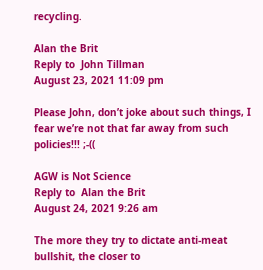recycling.

Alan the Brit
Reply to  John Tillman
August 23, 2021 11:09 pm

Please John, don’t joke about such things, I fear we’re not that far away from such policies!!! ;-((

AGW is Not Science
Reply to  Alan the Brit
August 24, 2021 9:26 am

The more they try to dictate anti-meat bullshit, the closer to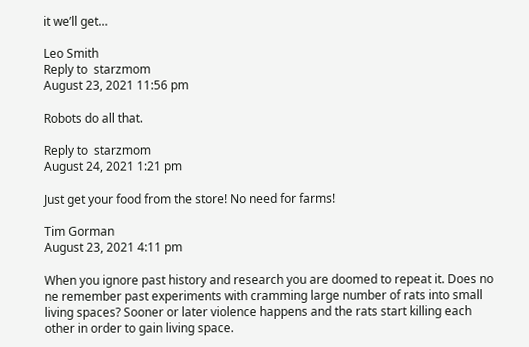it we’ll get…

Leo Smith
Reply to  starzmom
August 23, 2021 11:56 pm

Robots do all that.

Reply to  starzmom
August 24, 2021 1:21 pm

Just get your food from the store! No need for farms!

Tim Gorman
August 23, 2021 4:11 pm

When you ignore past history and research you are doomed to repeat it. Does no ne remember past experiments with cramming large number of rats into small living spaces? Sooner or later violence happens and the rats start killing each other in order to gain living space.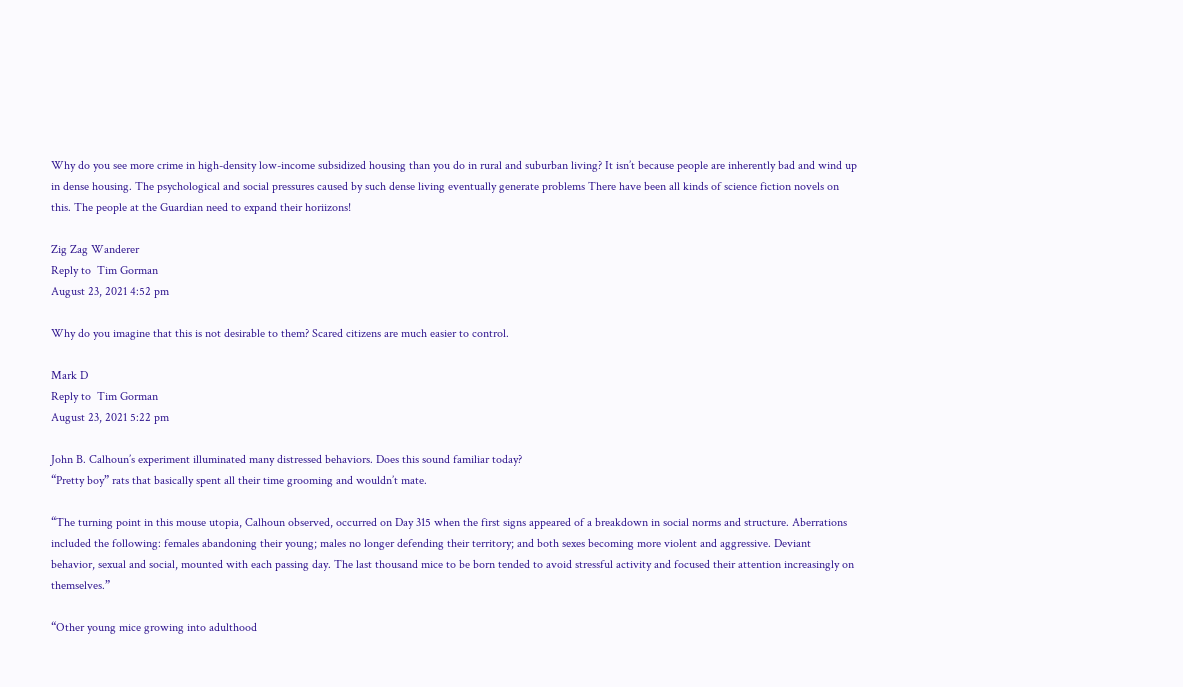Why do you see more crime in high-density low-income subsidized housing than you do in rural and suburban living? It isn’t because people are inherently bad and wind up in dense housing. The psychological and social pressures caused by such dense living eventually generate problems There have been all kinds of science fiction novels on this. The people at the Guardian need to expand their horiizons!

Zig Zag Wanderer
Reply to  Tim Gorman
August 23, 2021 4:52 pm

Why do you imagine that this is not desirable to them? Scared citizens are much easier to control.

Mark D
Reply to  Tim Gorman
August 23, 2021 5:22 pm

John B. Calhoun’s experiment illuminated many distressed behaviors. Does this sound familiar today?
“Pretty boy” rats that basically spent all their time grooming and wouldn’t mate.

“The turning point in this mouse utopia, Calhoun observed, occurred on Day 315 when the first signs appeared of a breakdown in social norms and structure. Aberrations included the following: females abandoning their young; males no longer defending their territory; and both sexes becoming more violent and aggressive. Deviant
behavior, sexual and social, mounted with each passing day. The last thousand mice to be born tended to avoid stressful activity and focused their attention increasingly on themselves.”

“Other young mice growing into adulthood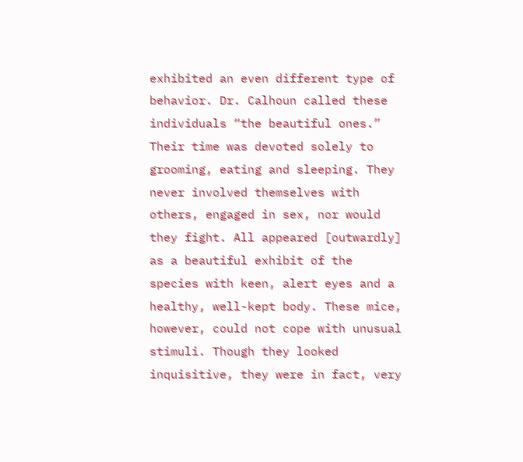exhibited an even different type of behavior. Dr. Calhoun called these individuals “the beautiful ones.” Their time was devoted solely to grooming, eating and sleeping. They never involved themselves with others, engaged in sex, nor would they fight. All appeared [outwardly] as a beautiful exhibit of the species with keen, alert eyes and a healthy, well-kept body. These mice, however, could not cope with unusual stimuli. Though they looked inquisitive, they were in fact, very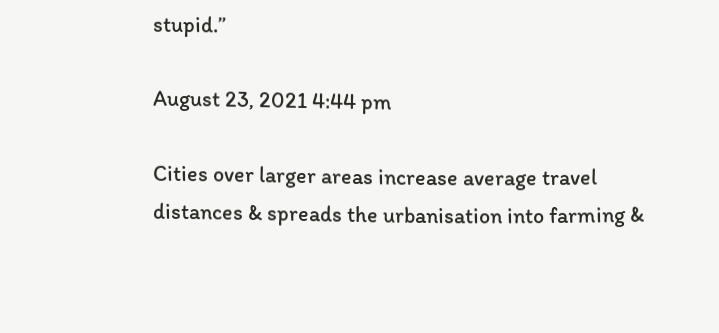stupid.”

August 23, 2021 4:44 pm

Cities over larger areas increase average travel distances & spreads the urbanisation into farming &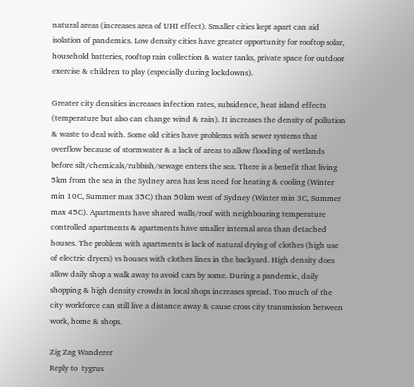natural areas (increases area of UHI effect). Smaller cities kept apart can aid isolation of pandemics. Low density cities have greater opportunity for rooftop solar, household batteries, rooftop rain collection & water tanks, private space for outdoor exercise & children to play (especially during lockdowns).

Greater city densities increases infection rates, subsidence, heat island effects (temperature but also can change wind & rain). It increases the density of pollution & waste to deal with. Some old cities have problems with sewer systems that overflow because of stormwater & a lack of areas to allow flooding of wetlands before silt/chemicals/rubbish/sewage enters the sea. There is a benefit that living 5km from the sea in the Sydney area has less need for heating & cooling (Winter min 10C, Summer max 35C) than 50km west of Sydney (Winter min 3C, Summer max 45C). Apartments have shared walls/roof with neighbouring temperature controlled apartments & apartments have smaller internal area than detached houses. The problem with apartments is lack of natural drying of clothes (high use of electric dryers) vs houses with clothes lines in the backyard. High density does allow daily shop a walk away to avoid cars by some. During a pandemic, daily shopping & high density crowds in local shops increases spread. Too much of the city workforce can still live a distance away & cause cross city transmission between work, home & shops.

Zig Zag Wanderer
Reply to  tygrus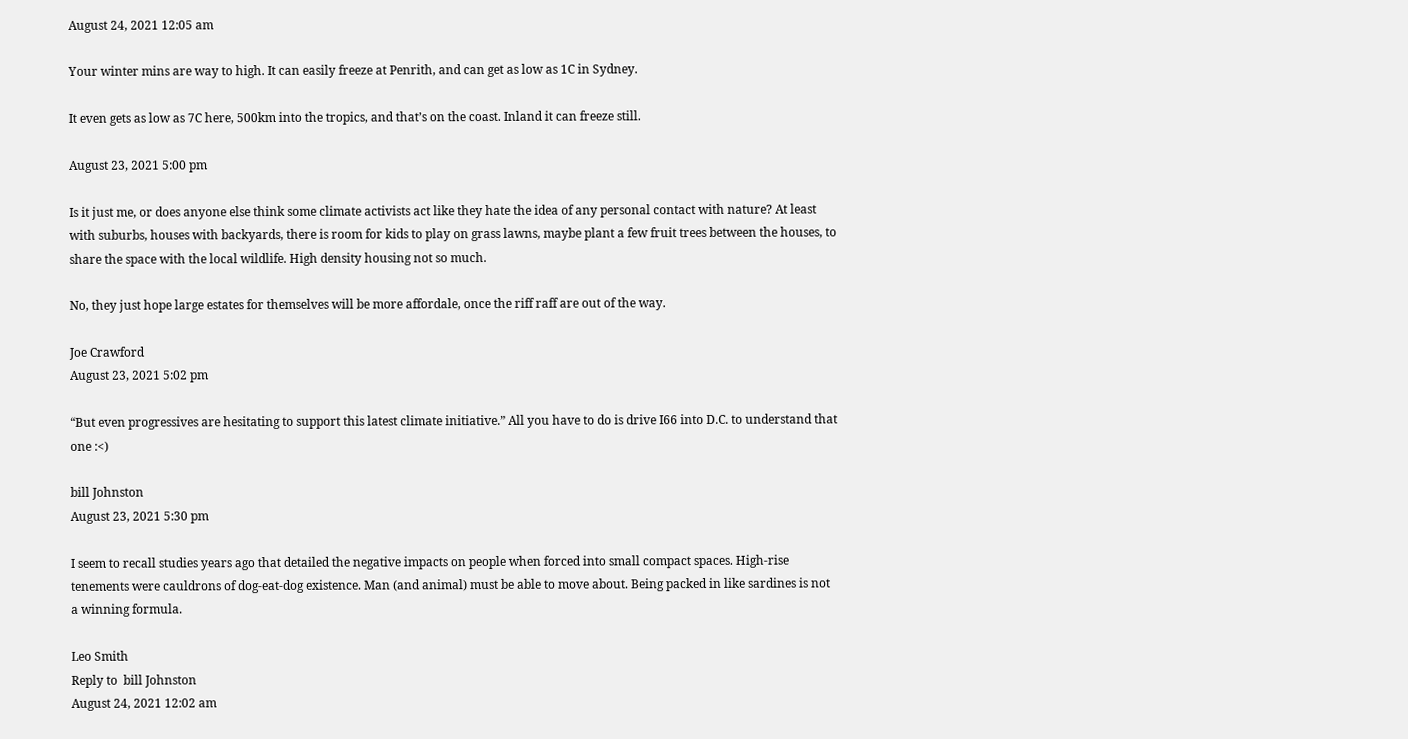August 24, 2021 12:05 am

Your winter mins are way to high. It can easily freeze at Penrith, and can get as low as 1C in Sydney.

It even gets as low as 7C here, 500km into the tropics, and that’s on the coast. Inland it can freeze still.

August 23, 2021 5:00 pm

Is it just me, or does anyone else think some climate activists act like they hate the idea of any personal contact with nature? At least with suburbs, houses with backyards, there is room for kids to play on grass lawns, maybe plant a few fruit trees between the houses, to share the space with the local wildlife. High density housing not so much.

No, they just hope large estates for themselves will be more affordale, once the riff raff are out of the way.

Joe Crawford
August 23, 2021 5:02 pm

“But even progressives are hesitating to support this latest climate initiative.” All you have to do is drive I66 into D.C. to understand that one :<)

bill Johnston
August 23, 2021 5:30 pm

I seem to recall studies years ago that detailed the negative impacts on people when forced into small compact spaces. High-rise tenements were cauldrons of dog-eat-dog existence. Man (and animal) must be able to move about. Being packed in like sardines is not a winning formula.

Leo Smith
Reply to  bill Johnston
August 24, 2021 12:02 am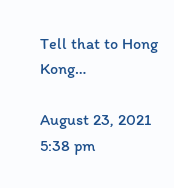Tell that to Hong Kong…

August 23, 2021 5:38 pm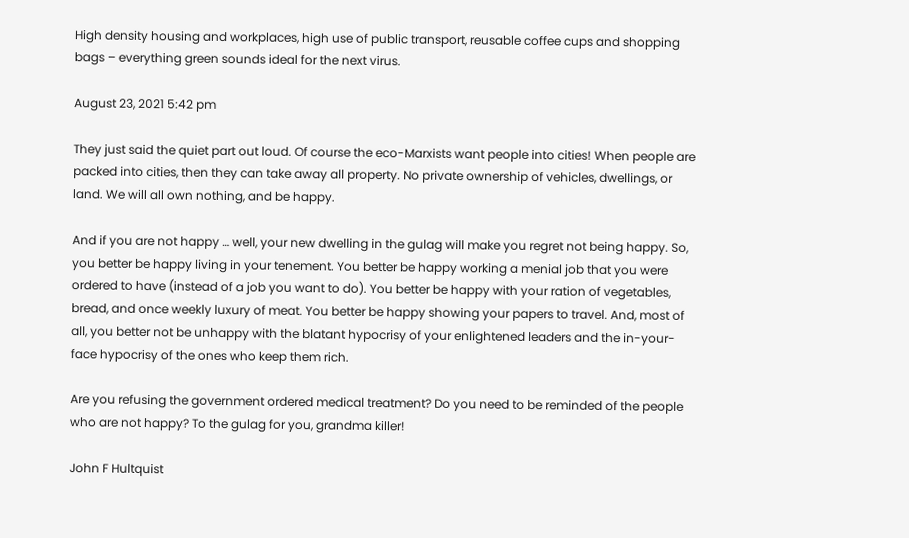High density housing and workplaces, high use of public transport, reusable coffee cups and shopping bags – everything green sounds ideal for the next virus.

August 23, 2021 5:42 pm

They just said the quiet part out loud. Of course the eco-Marxists want people into cities! When people are packed into cities, then they can take away all property. No private ownership of vehicles, dwellings, or land. We will all own nothing, and be happy.

And if you are not happy … well, your new dwelling in the gulag will make you regret not being happy. So, you better be happy living in your tenement. You better be happy working a menial job that you were ordered to have (instead of a job you want to do). You better be happy with your ration of vegetables, bread, and once weekly luxury of meat. You better be happy showing your papers to travel. And, most of all, you better not be unhappy with the blatant hypocrisy of your enlightened leaders and the in-your-face hypocrisy of the ones who keep them rich.

Are you refusing the government ordered medical treatment? Do you need to be reminded of the people who are not happy? To the gulag for you, grandma killer!

John F Hultquist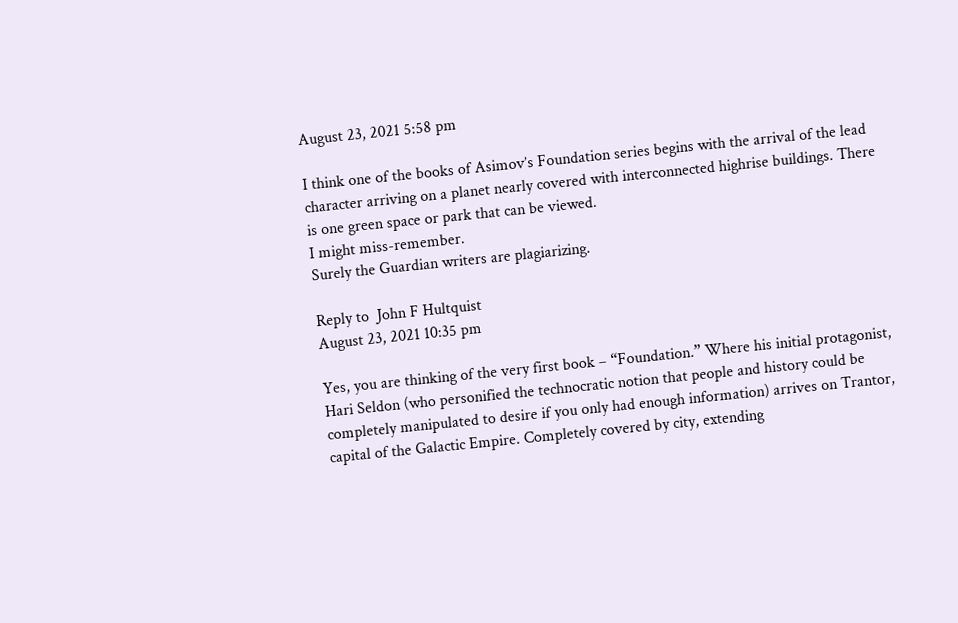August 23, 2021 5:58 pm

I think one of the books of Asimov’s Foundation series begins with the arrival of the lead character arriving on a planet nearly covered with interconnected highrise buildings. There is one green space or park that can be viewed.
I might miss-remember.
Surely the Guardian writers are plagiarizing.

Reply to  John F Hultquist
August 23, 2021 10:35 pm

Yes, you are thinking of the very first book – “Foundation.” Where his initial protagonist, Hari Seldon (who personified the technocratic notion that people and history could be completely manipulated to desire if you only had enough information) arrives on Trantor, capital of the Galactic Empire. Completely covered by city, extending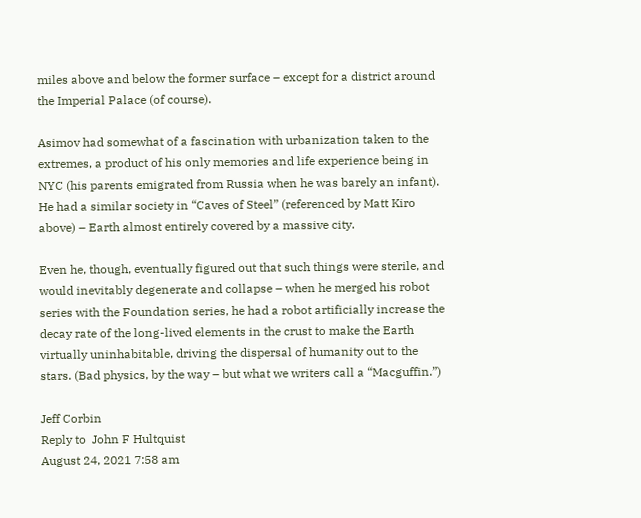miles above and below the former surface – except for a district around the Imperial Palace (of course).

Asimov had somewhat of a fascination with urbanization taken to the extremes, a product of his only memories and life experience being in NYC (his parents emigrated from Russia when he was barely an infant). He had a similar society in “Caves of Steel” (referenced by Matt Kiro above) – Earth almost entirely covered by a massive city.

Even he, though, eventually figured out that such things were sterile, and would inevitably degenerate and collapse – when he merged his robot series with the Foundation series, he had a robot artificially increase the decay rate of the long-lived elements in the crust to make the Earth virtually uninhabitable, driving the dispersal of humanity out to the stars. (Bad physics, by the way – but what we writers call a “Macguffin.”)

Jeff Corbin
Reply to  John F Hultquist
August 24, 2021 7:58 am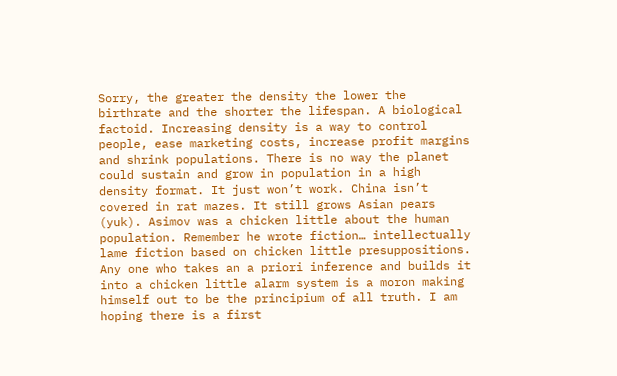Sorry, the greater the density the lower the birthrate and the shorter the lifespan. A biological factoid. Increasing density is a way to control people, ease marketing costs, increase profit margins and shrink populations. There is no way the planet could sustain and grow in population in a high density format. It just won’t work. China isn’t covered in rat mazes. It still grows Asian pears (yuk). Asimov was a chicken little about the human population. Remember he wrote fiction… intellectually lame fiction based on chicken little presuppositions. Any one who takes an a priori inference and builds it into a chicken little alarm system is a moron making himself out to be the principium of all truth. I am hoping there is a first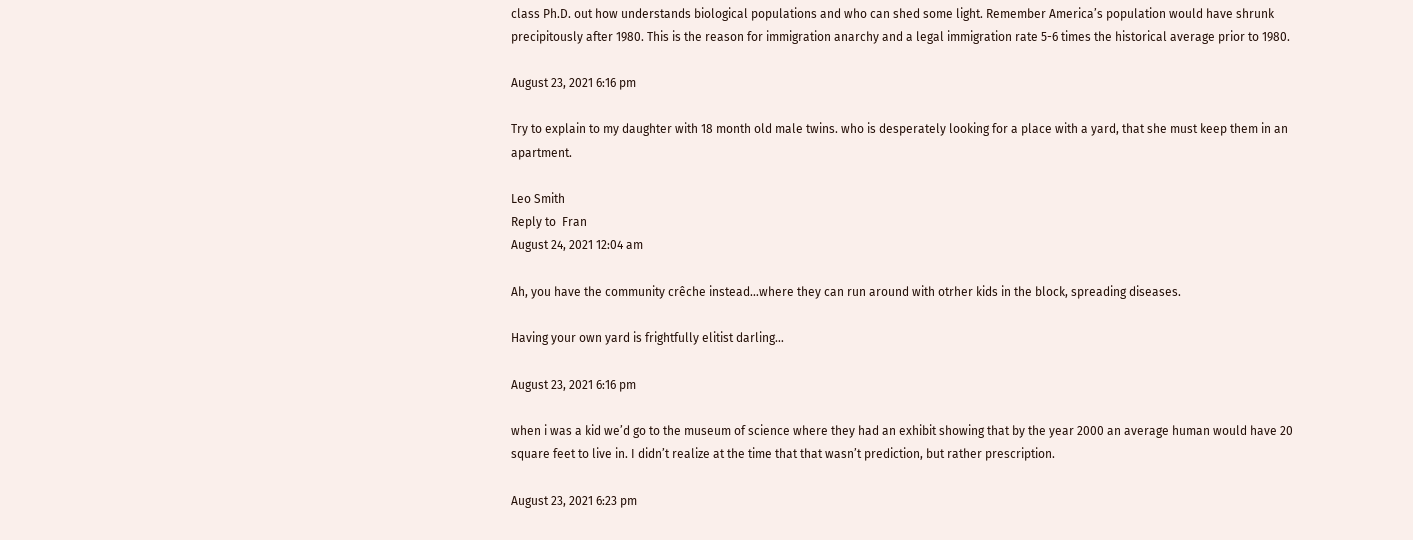class Ph.D. out how understands biological populations and who can shed some light. Remember America’s population would have shrunk precipitously after 1980. This is the reason for immigration anarchy and a legal immigration rate 5-6 times the historical average prior to 1980.

August 23, 2021 6:16 pm

Try to explain to my daughter with 18 month old male twins. who is desperately looking for a place with a yard, that she must keep them in an apartment.

Leo Smith
Reply to  Fran
August 24, 2021 12:04 am

Ah, you have the community crêche instead…where they can run around with otrher kids in the block, spreading diseases.

Having your own yard is frightfully elitist darling…

August 23, 2021 6:16 pm

when i was a kid we’d go to the museum of science where they had an exhibit showing that by the year 2000 an average human would have 20 square feet to live in. I didn’t realize at the time that that wasn’t prediction, but rather prescription.

August 23, 2021 6:23 pm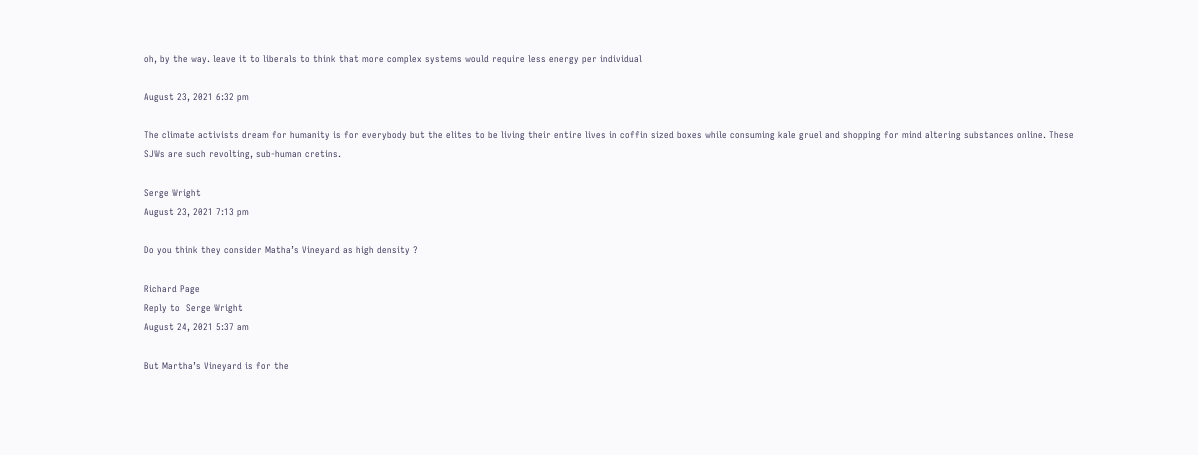oh, by the way. leave it to liberals to think that more complex systems would require less energy per individual

August 23, 2021 6:32 pm

The climate activists dream for humanity is for everybody but the elites to be living their entire lives in coffin sized boxes while consuming kale gruel and shopping for mind altering substances online. These SJWs are such revolting, sub-human cretins.

Serge Wright
August 23, 2021 7:13 pm

Do you think they consider Matha’s Vineyard as high density ?

Richard Page
Reply to  Serge Wright
August 24, 2021 5:37 am

But Martha’s Vineyard is for the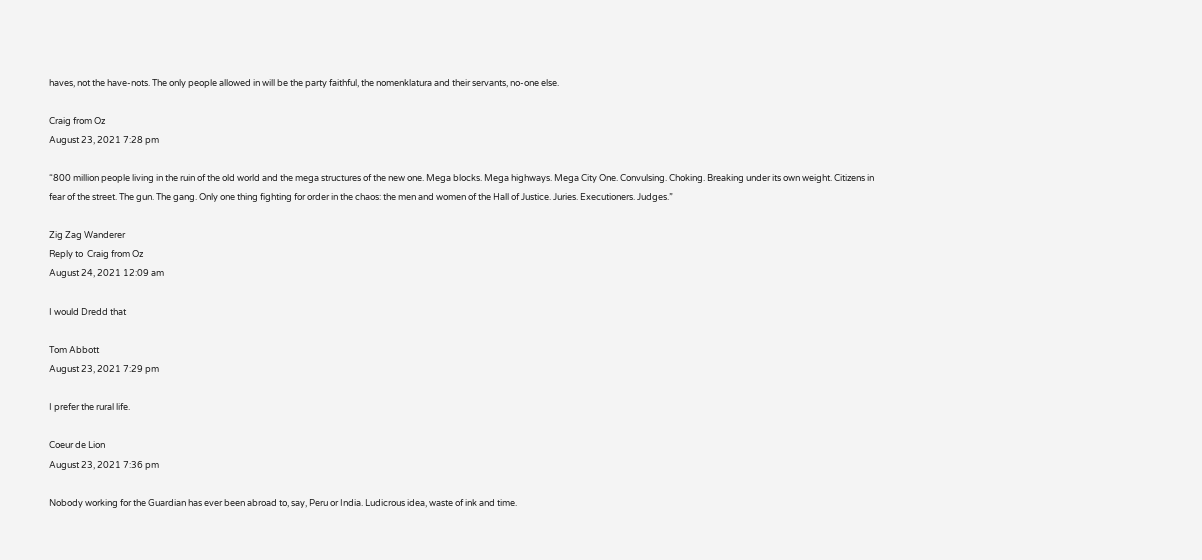haves, not the have-nots. The only people allowed in will be the party faithful, the nomenklatura and their servants, no-one else.

Craig from Oz
August 23, 2021 7:28 pm

“800 million people living in the ruin of the old world and the mega structures of the new one. Mega blocks. Mega highways. Mega City One. Convulsing. Choking. Breaking under its own weight. Citizens in fear of the street. The gun. The gang. Only one thing fighting for order in the chaos: the men and women of the Hall of Justice. Juries. Executioners. Judges.”

Zig Zag Wanderer
Reply to  Craig from Oz
August 24, 2021 12:09 am

I would Dredd that

Tom Abbott
August 23, 2021 7:29 pm

I prefer the rural life.

Coeur de Lion
August 23, 2021 7:36 pm

Nobody working for the Guardian has ever been abroad to, say, Peru or India. Ludicrous idea, waste of ink and time.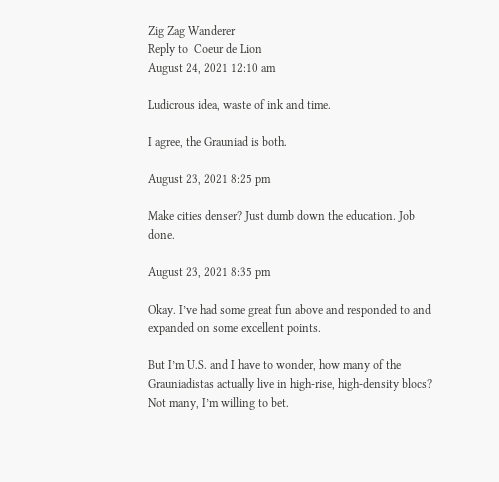Zig Zag Wanderer
Reply to  Coeur de Lion
August 24, 2021 12:10 am

Ludicrous idea, waste of ink and time.

I agree, the Grauniad is both.

August 23, 2021 8:25 pm

Make cities denser? Just dumb down the education. Job done.

August 23, 2021 8:35 pm

Okay. I’ve had some great fun above and responded to and expanded on some excellent points.

But I’m U.S. and I have to wonder, how many of the Grauniadistas actually live in high-rise, high-density blocs? Not many, I’m willing to bet.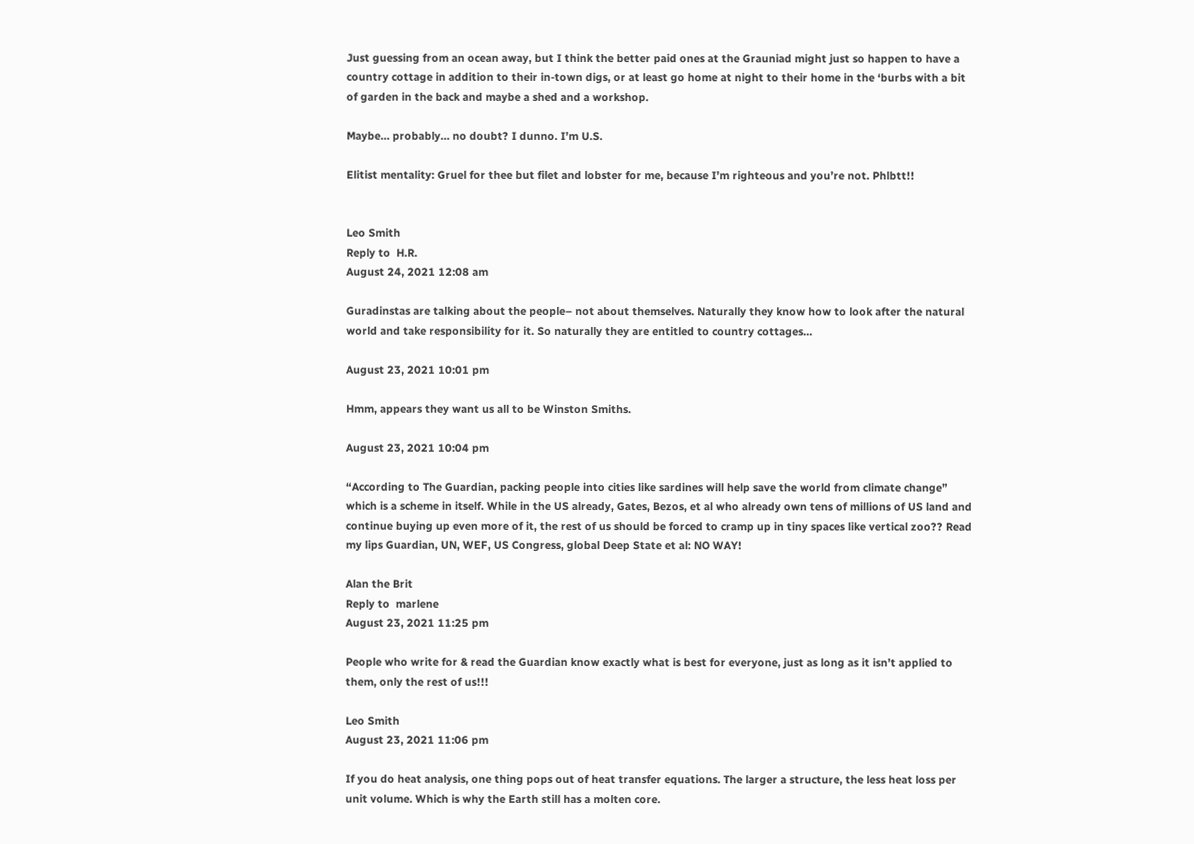Just guessing from an ocean away, but I think the better paid ones at the Grauniad might just so happen to have a country cottage in addition to their in-town digs, or at least go home at night to their home in the ‘burbs with a bit of garden in the back and maybe a shed and a workshop.

Maybe… probably… no doubt? I dunno. I’m U.S.

Elitist mentality: Gruel for thee but filet and lobster for me, because I’m righteous and you’re not. Phlbtt!!


Leo Smith
Reply to  H.R.
August 24, 2021 12:08 am

Guradinstas are talking about the people– not about themselves. Naturally they know how to look after the natural world and take responsibility for it. So naturally they are entitled to country cottages…

August 23, 2021 10:01 pm

Hmm, appears they want us all to be Winston Smiths.

August 23, 2021 10:04 pm

“According to The Guardian, packing people into cities like sardines will help save the world from climate change” which is a scheme in itself. While in the US already, Gates, Bezos, et al who already own tens of millions of US land and continue buying up even more of it, the rest of us should be forced to cramp up in tiny spaces like vertical zoo?? Read my lips Guardian, UN, WEF, US Congress, global Deep State et al: NO WAY!

Alan the Brit
Reply to  marlene
August 23, 2021 11:25 pm

People who write for & read the Guardian know exactly what is best for everyone, just as long as it isn’t applied to them, only the rest of us!!!

Leo Smith
August 23, 2021 11:06 pm

If you do heat analysis, one thing pops out of heat transfer equations. The larger a structure, the less heat loss per unit volume. Which is why the Earth still has a molten core.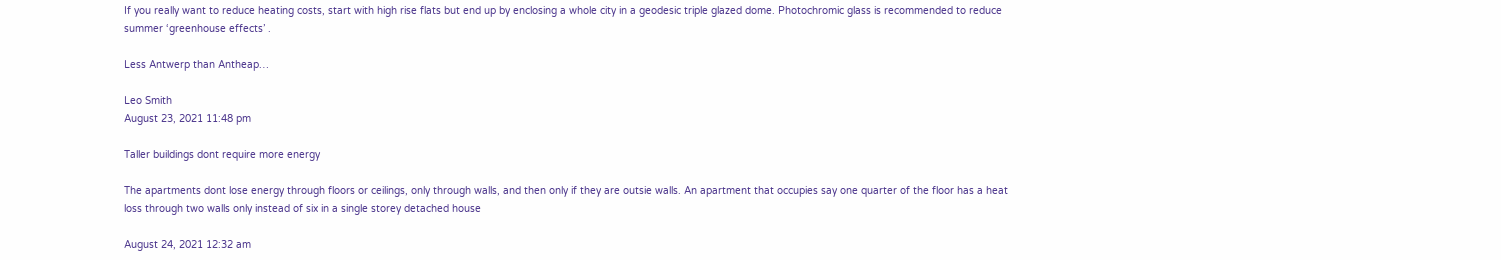If you really want to reduce heating costs, start with high rise flats but end up by enclosing a whole city in a geodesic triple glazed dome. Photochromic glass is recommended to reduce summer ‘greenhouse effects’ .

Less Antwerp than Antheap…

Leo Smith
August 23, 2021 11:48 pm

Taller buildings dont require more energy

The apartments dont lose energy through floors or ceilings, only through walls, and then only if they are outsie walls. An apartment that occupies say one quarter of the floor has a heat loss through two walls only instead of six in a single storey detached house

August 24, 2021 12:32 am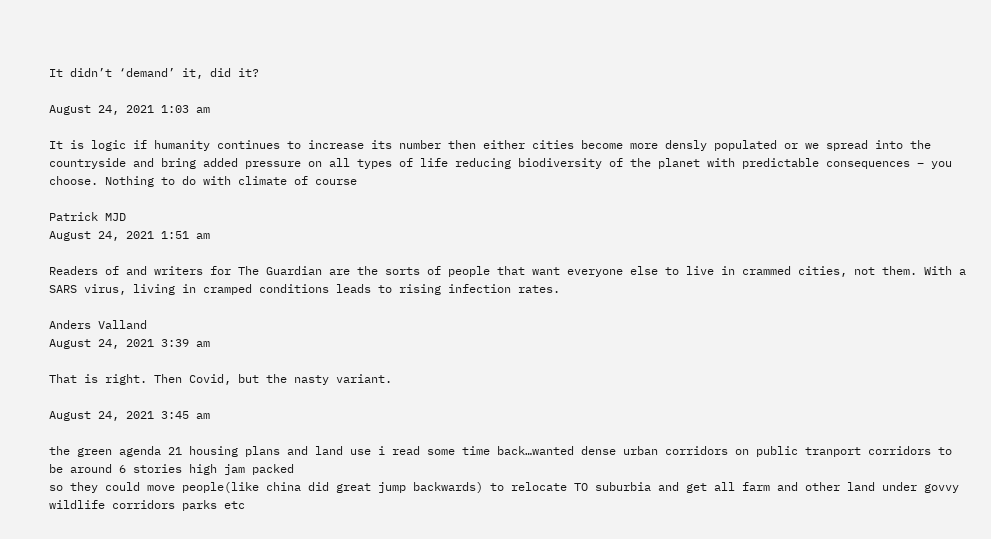It didn’t ‘demand’ it, did it?

August 24, 2021 1:03 am

It is logic if humanity continues to increase its number then either cities become more densly populated or we spread into the countryside and bring added pressure on all types of life reducing biodiversity of the planet with predictable consequences – you choose. Nothing to do with climate of course

Patrick MJD
August 24, 2021 1:51 am

Readers of and writers for The Guardian are the sorts of people that want everyone else to live in crammed cities, not them. With a SARS virus, living in cramped conditions leads to rising infection rates.

Anders Valland
August 24, 2021 3:39 am

That is right. Then Covid, but the nasty variant.

August 24, 2021 3:45 am

the green agenda 21 housing plans and land use i read some time back…wanted dense urban corridors on public tranport corridors to be around 6 stories high jam packed
so they could move people(like china did great jump backwards) to relocate TO suburbia and get all farm and other land under govvy wildlife corridors parks etc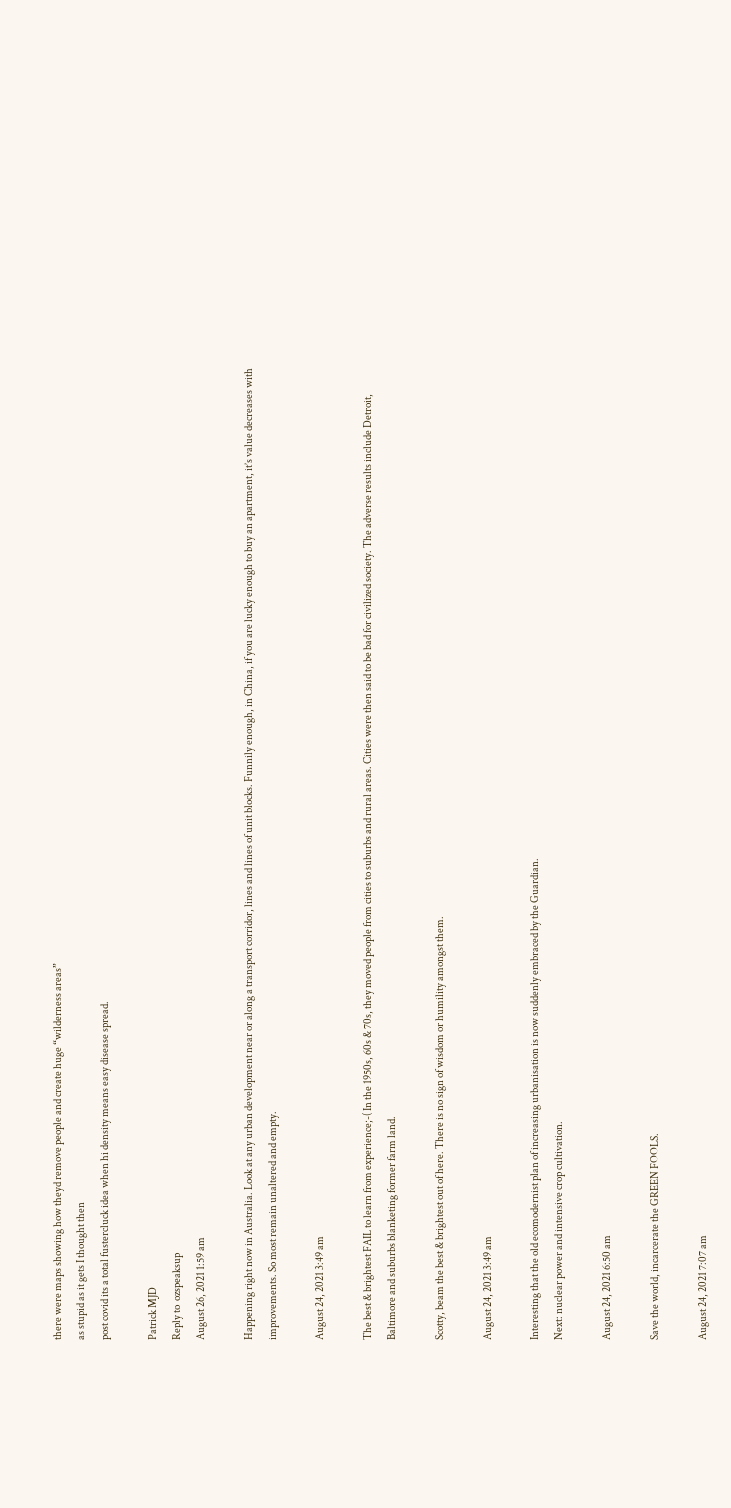there were maps showing how theyd remove people and create huge “wilderness areas”
as stupid as it gets I thought then
post covid its a total fustercluck idea when hi density means easy disease spread.

Patrick MJD
Reply to  ozspeaksup
August 26, 2021 1:59 am

Happening right now in Australia. Look at any urban development near or along a transport corridor, lines and lines of unit blocks. Funnily enough, in China, if you are lucky enough to buy an apartment, it’s value decreases with improvements. So most remain unaltered and empty.

August 24, 2021 3:49 am

The best & brightest FAIL to learn from experience;-( In the 1950s, 60s & 70s, they moved people from cities to suburbs and rural areas. Cities were then said to be bad for civilized society. The adverse results include Detroit, Baltimore and suburbs blanketing former farm land.

Scotty, beam the best & brightest out of here. There is no sign of wisdom or humility amongst them.

August 24, 2021 3:49 am

Interesting that the old ecomodernist plan of increasing urbanisation is now suddenly embraced by the Guardian.
Next: nuclear power and intensive crop cultivation.

August 24, 2021 6:50 am

Save the world, incarcerate the GREEN FOOLS.

August 24, 2021 7:07 am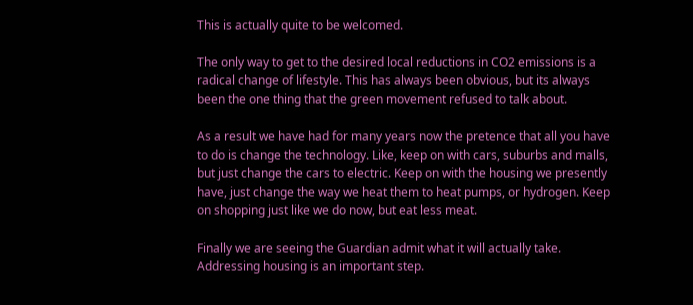This is actually quite to be welcomed.

The only way to get to the desired local reductions in CO2 emissions is a radical change of lifestyle. This has always been obvious, but its always been the one thing that the green movement refused to talk about.

As a result we have had for many years now the pretence that all you have to do is change the technology. Like, keep on with cars, suburbs and malls, but just change the cars to electric. Keep on with the housing we presently have, just change the way we heat them to heat pumps, or hydrogen. Keep on shopping just like we do now, but eat less meat.

Finally we are seeing the Guardian admit what it will actually take. Addressing housing is an important step.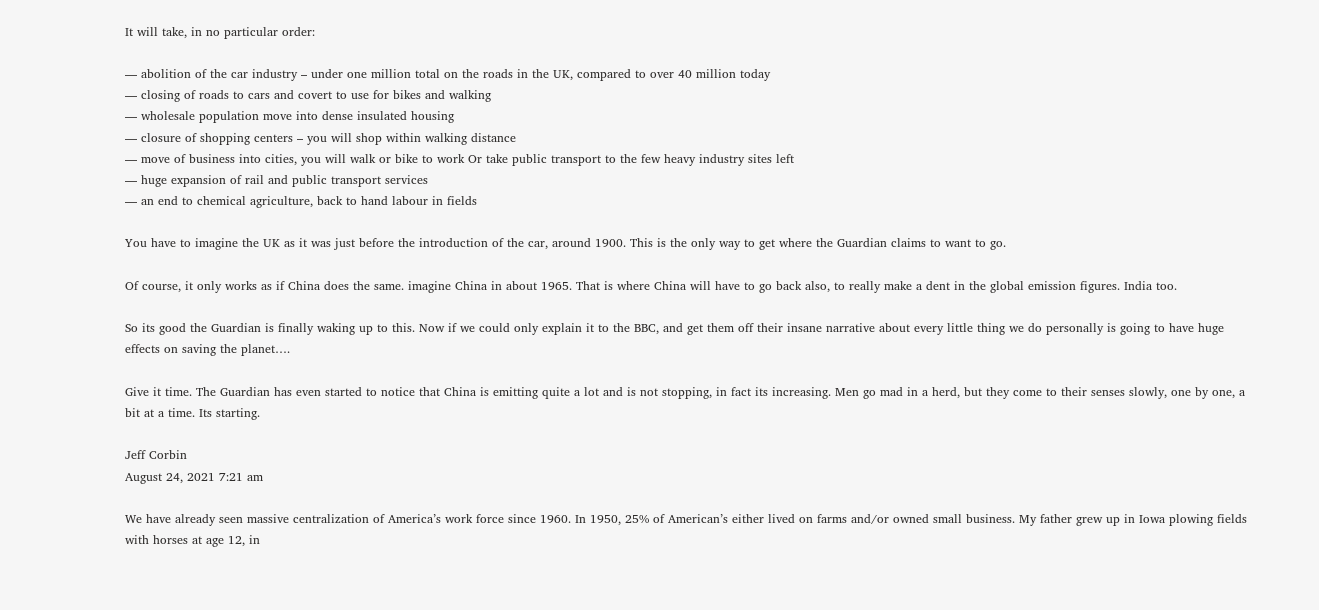It will take, in no particular order:

— abolition of the car industry – under one million total on the roads in the UK, compared to over 40 million today
— closing of roads to cars and covert to use for bikes and walking
— wholesale population move into dense insulated housing
— closure of shopping centers – you will shop within walking distance
— move of business into cities, you will walk or bike to work Or take public transport to the few heavy industry sites left
— huge expansion of rail and public transport services
— an end to chemical agriculture, back to hand labour in fields

You have to imagine the UK as it was just before the introduction of the car, around 1900. This is the only way to get where the Guardian claims to want to go.

Of course, it only works as if China does the same. imagine China in about 1965. That is where China will have to go back also, to really make a dent in the global emission figures. India too.

So its good the Guardian is finally waking up to this. Now if we could only explain it to the BBC, and get them off their insane narrative about every little thing we do personally is going to have huge effects on saving the planet….

Give it time. The Guardian has even started to notice that China is emitting quite a lot and is not stopping, in fact its increasing. Men go mad in a herd, but they come to their senses slowly, one by one, a bit at a time. Its starting.

Jeff Corbin
August 24, 2021 7:21 am

We have already seen massive centralization of America’s work force since 1960. In 1950, 25% of American’s either lived on farms and/or owned small business. My father grew up in Iowa plowing fields with horses at age 12, in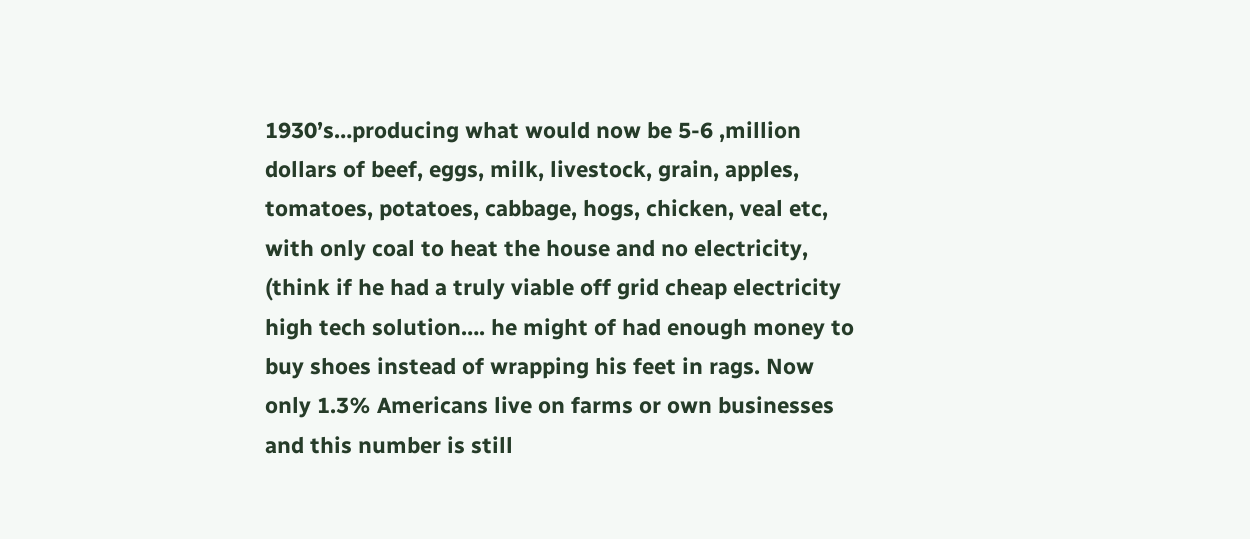1930’s…producing what would now be 5-6 ,million dollars of beef, eggs, milk, livestock, grain, apples, tomatoes, potatoes, cabbage, hogs, chicken, veal etc, with only coal to heat the house and no electricity, (think if he had a truly viable off grid cheap electricity high tech solution…. he might of had enough money to buy shoes instead of wrapping his feet in rags. Now only 1.3% Americans live on farms or own businesses and this number is still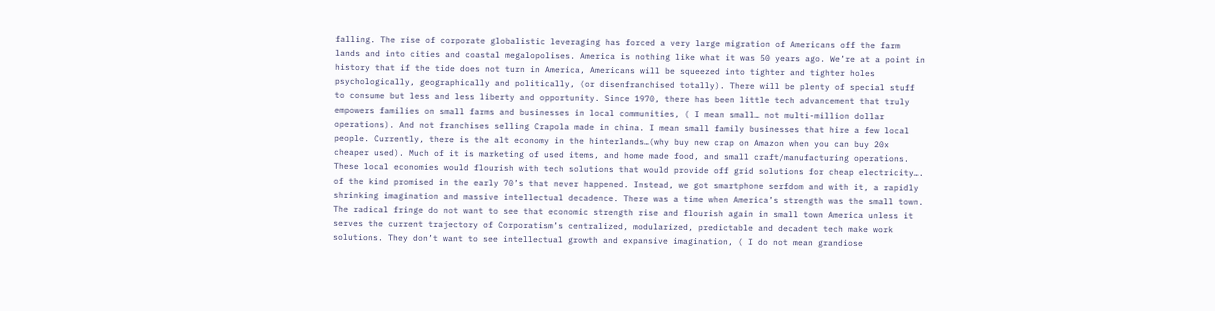falling. The rise of corporate globalistic leveraging has forced a very large migration of Americans off the farm lands and into cities and coastal megalopolises. America is nothing like what it was 50 years ago. We’re at a point in history that if the tide does not turn in America, Americans will be squeezed into tighter and tighter holes psychologically, geographically and politically, (or disenfranchised totally). There will be plenty of special stuff to consume but less and less liberty and opportunity. Since 1970, there has been little tech advancement that truly empowers families on small farms and businesses in local communities, ( I mean small… not multi-million dollar operations). And not franchises selling Crapola made in china. I mean small family businesses that hire a few local people. Currently, there is the alt economy in the hinterlands…(why buy new crap on Amazon when you can buy 20x cheaper used). Much of it is marketing of used items, and home made food, and small craft/manufacturing operations. These local economies would flourish with tech solutions that would provide off grid solutions for cheap electricity…. of the kind promised in the early 70’s that never happened. Instead, we got smartphone serfdom and with it, a rapidly shrinking imagination and massive intellectual decadence. There was a time when America’s strength was the small town. The radical fringe do not want to see that economic strength rise and flourish again in small town America unless it serves the current trajectory of Corporatism’s centralized, modularized, predictable and decadent tech make work solutions. They don’t want to see intellectual growth and expansive imagination, ( I do not mean grandiose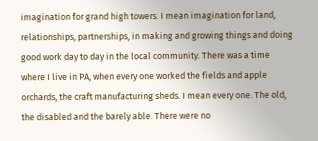imagination for grand high towers. I mean imagination for land, relationships, partnerships, in making and growing things and doing good work day to day in the local community. There was a time where I live in PA, when every one worked the fields and apple orchards, the craft manufacturing sheds. I mean every one. The old, the disabled and the barely able. There were no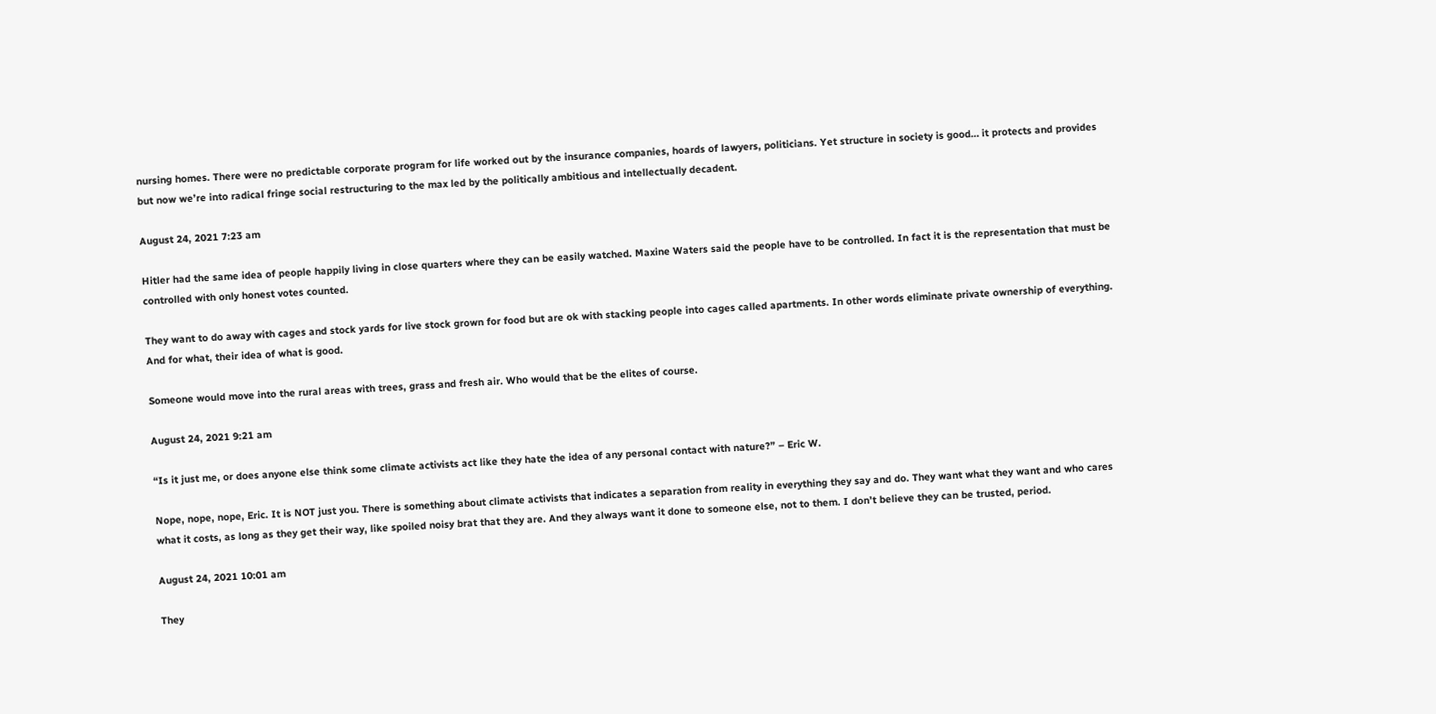nursing homes. There were no predictable corporate program for life worked out by the insurance companies, hoards of lawyers, politicians. Yet structure in society is good… it protects and provides but now we’re into radical fringe social restructuring to the max led by the politically ambitious and intellectually decadent.

August 24, 2021 7:23 am

Hitler had the same idea of people happily living in close quarters where they can be easily watched. Maxine Waters said the people have to be controlled. In fact it is the representation that must be controlled with only honest votes counted.

They want to do away with cages and stock yards for live stock grown for food but are ok with stacking people into cages called apartments. In other words eliminate private ownership of everything. And for what, their idea of what is good.

Someone would move into the rural areas with trees, grass and fresh air. Who would that be the elites of course.

August 24, 2021 9:21 am

“Is it just me, or does anyone else think some climate activists act like they hate the idea of any personal contact with nature?” – Eric W.

Nope, nope, nope, Eric. It is NOT just you. There is something about climate activists that indicates a separation from reality in everything they say and do. They want what they want and who cares what it costs, as long as they get their way, like spoiled noisy brat that they are. And they always want it done to someone else, not to them. I don’t believe they can be trusted, period.

August 24, 2021 10:01 am

They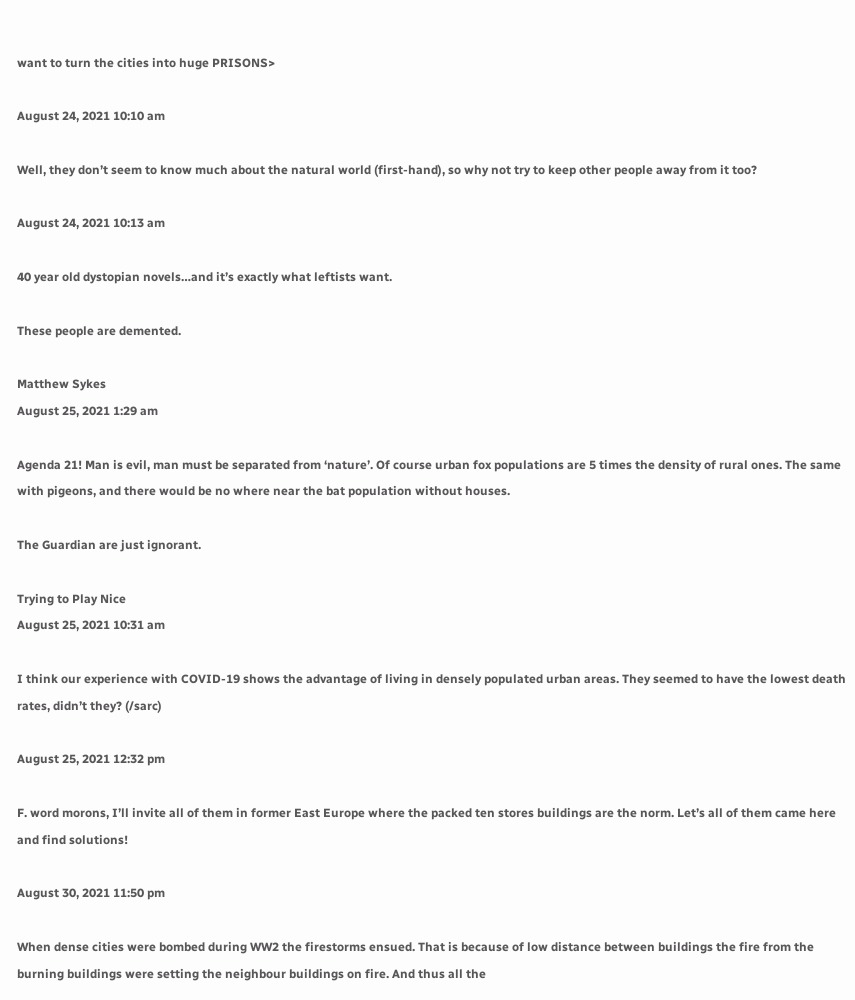want to turn the cities into huge PRISONS>

August 24, 2021 10:10 am

Well, they don’t seem to know much about the natural world (first-hand), so why not try to keep other people away from it too?

August 24, 2021 10:13 am

40 year old dystopian novels…and it’s exactly what leftists want.

These people are demented.

Matthew Sykes
August 25, 2021 1:29 am

Agenda 21! Man is evil, man must be separated from ‘nature’. Of course urban fox populations are 5 times the density of rural ones. The same with pigeons, and there would be no where near the bat population without houses.

The Guardian are just ignorant.

Trying to Play Nice
August 25, 2021 10:31 am

I think our experience with COVID-19 shows the advantage of living in densely populated urban areas. They seemed to have the lowest death rates, didn’t they? (/sarc)

August 25, 2021 12:32 pm

F. word morons, I’ll invite all of them in former East Europe where the packed ten stores buildings are the norm. Let’s all of them came here and find solutions!

August 30, 2021 11:50 pm

When dense cities were bombed during WW2 the firestorms ensued. That is because of low distance between buildings the fire from the burning buildings were setting the neighbour buildings on fire. And thus all the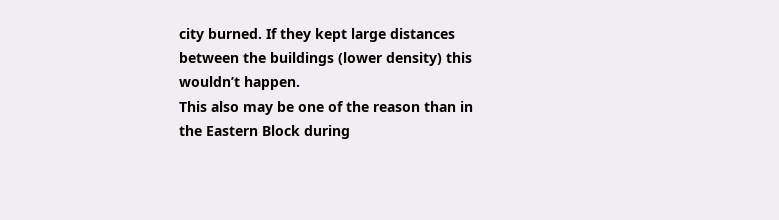city burned. If they kept large distances between the buildings (lower density) this wouldn’t happen.
This also may be one of the reason than in the Eastern Block during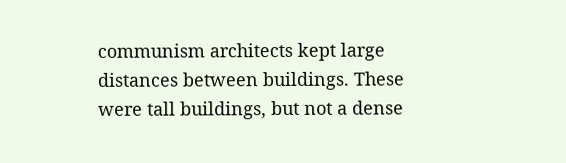communism architects kept large distances between buildings. These were tall buildings, but not a dense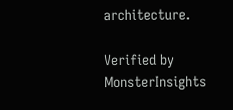architecture.

Verified by MonsterInsights